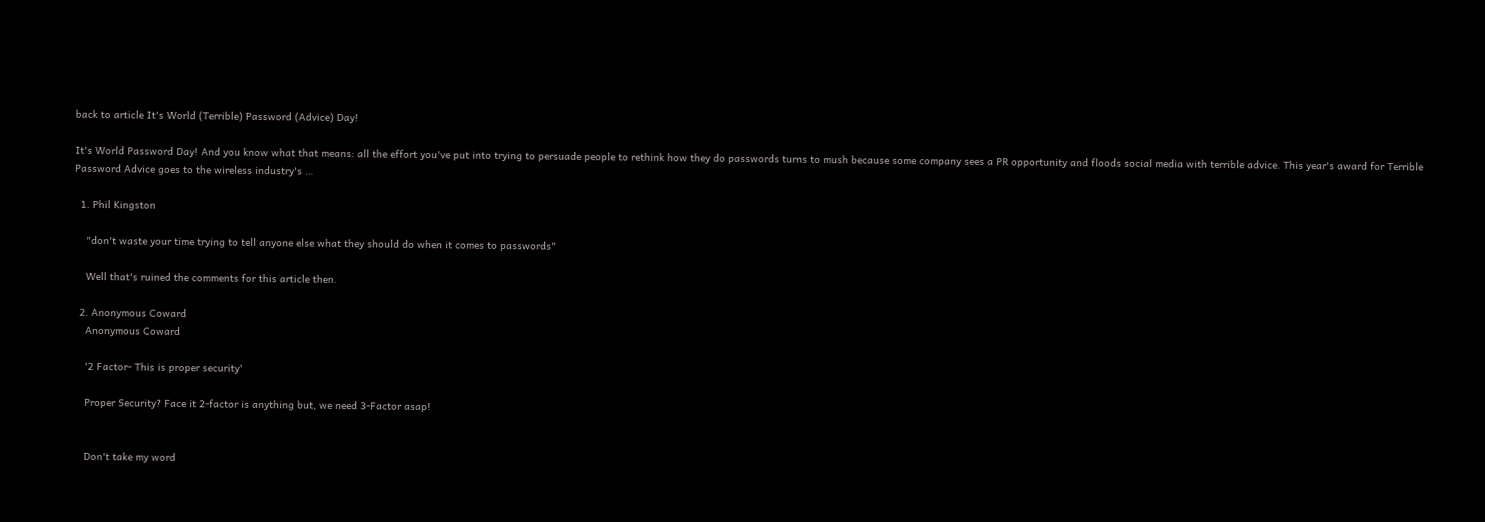back to article It's World (Terrible) Password (Advice) Day!

It's World Password Day! And you know what that means: all the effort you've put into trying to persuade people to rethink how they do passwords turns to mush because some company sees a PR opportunity and floods social media with terrible advice. This year's award for Terrible Password Advice goes to the wireless industry's …

  1. Phil Kingston

    "don't waste your time trying to tell anyone else what they should do when it comes to passwords"

    Well that's ruined the comments for this article then.

  2. Anonymous Coward
    Anonymous Coward

    '2 Factor- This is proper security'

    Proper Security? Face it 2-factor is anything but, we need 3-Factor asap!


    Don't take my word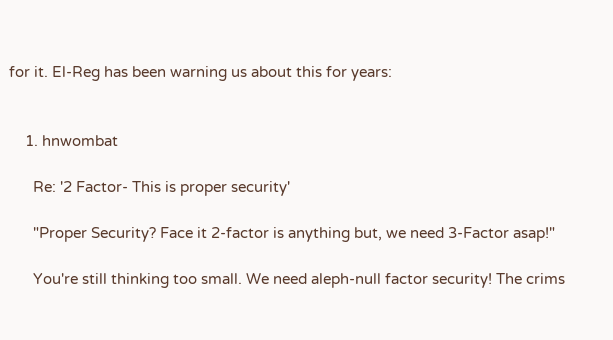for it. El-Reg has been warning us about this for years:


    1. hnwombat

      Re: '2 Factor- This is proper security'

      "Proper Security? Face it 2-factor is anything but, we need 3-Factor asap!"

      You're still thinking too small. We need aleph-null factor security! The crims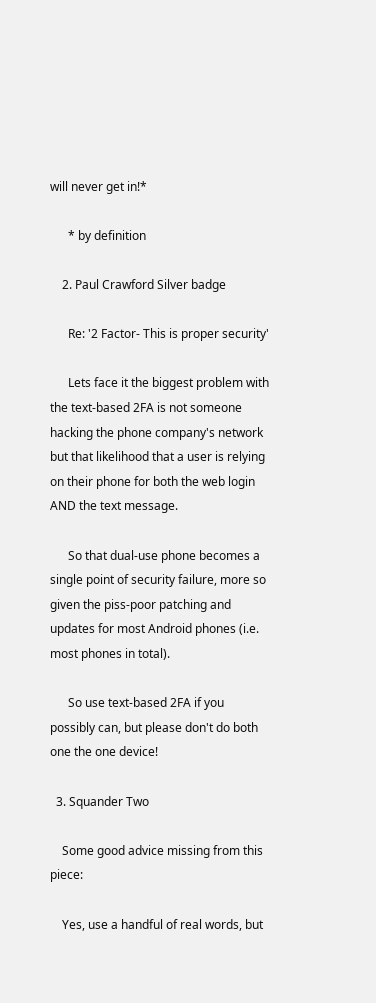will never get in!*

      * by definition

    2. Paul Crawford Silver badge

      Re: '2 Factor- This is proper security'

      Lets face it the biggest problem with the text-based 2FA is not someone hacking the phone company's network but that likelihood that a user is relying on their phone for both the web login AND the text message.

      So that dual-use phone becomes a single point of security failure, more so given the piss-poor patching and updates for most Android phones (i.e. most phones in total).

      So use text-based 2FA if you possibly can, but please don't do both one the one device!

  3. Squander Two

    Some good advice missing from this piece:

    Yes, use a handful of real words, but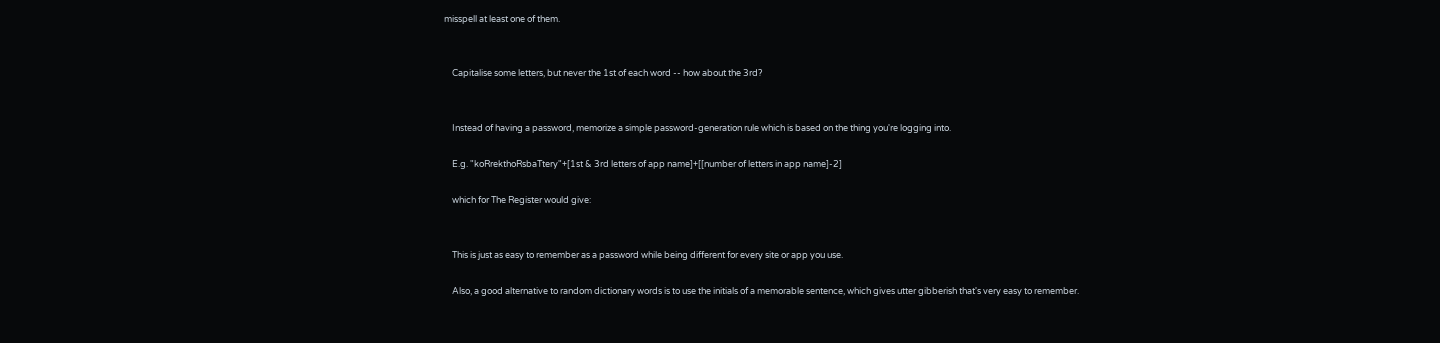misspell at least one of them.


    Capitalise some letters, but never the 1st of each word -- how about the 3rd?


    Instead of having a password, memorize a simple password-generation rule which is based on the thing you're logging into.

    E.g. "koRrekthoRsbaTtery"+[1st & 3rd letters of app name]+[[number of letters in app name]-2]

    which for The Register would give:


    This is just as easy to remember as a password while being different for every site or app you use.

    Also, a good alternative to random dictionary words is to use the initials of a memorable sentence, which gives utter gibberish that's very easy to remember.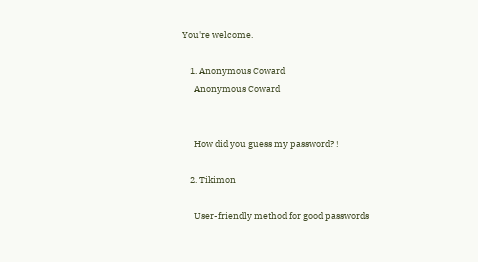You're welcome.

    1. Anonymous Coward
      Anonymous Coward


      How did you guess my password? !

    2. Tikimon

      User-friendly method for good passwords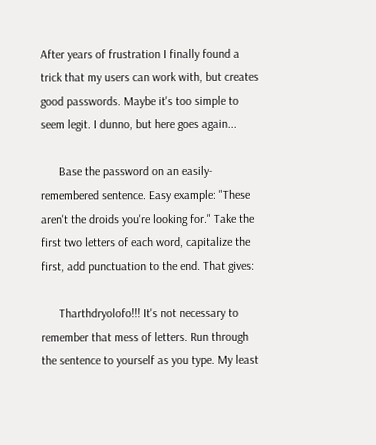After years of frustration I finally found a trick that my users can work with, but creates good passwords. Maybe it's too simple to seem legit. I dunno, but here goes again...

      Base the password on an easily-remembered sentence. Easy example: "These aren't the droids you're looking for." Take the first two letters of each word, capitalize the first, add punctuation to the end. That gives:

      Tharthdryolofo!!! It's not necessary to remember that mess of letters. Run through the sentence to yourself as you type. My least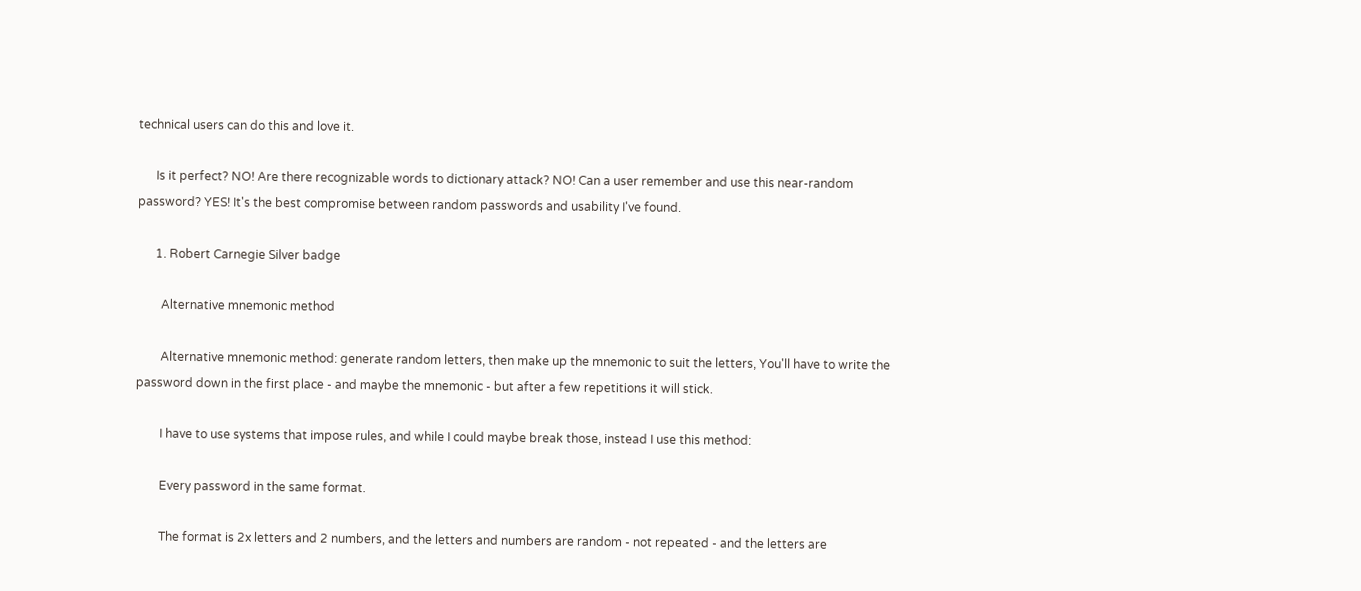technical users can do this and love it.

      Is it perfect? NO! Are there recognizable words to dictionary attack? NO! Can a user remember and use this near-random password? YES! It's the best compromise between random passwords and usability I've found.

      1. Robert Carnegie Silver badge

        Alternative mnemonic method

        Alternative mnemonic method: generate random letters, then make up the mnemonic to suit the letters, You'll have to write the password down in the first place - and maybe the mnemonic - but after a few repetitions it will stick.

        I have to use systems that impose rules, and while I could maybe break those, instead I use this method:

        Every password in the same format.

        The format is 2x letters and 2 numbers, and the letters and numbers are random - not repeated - and the letters are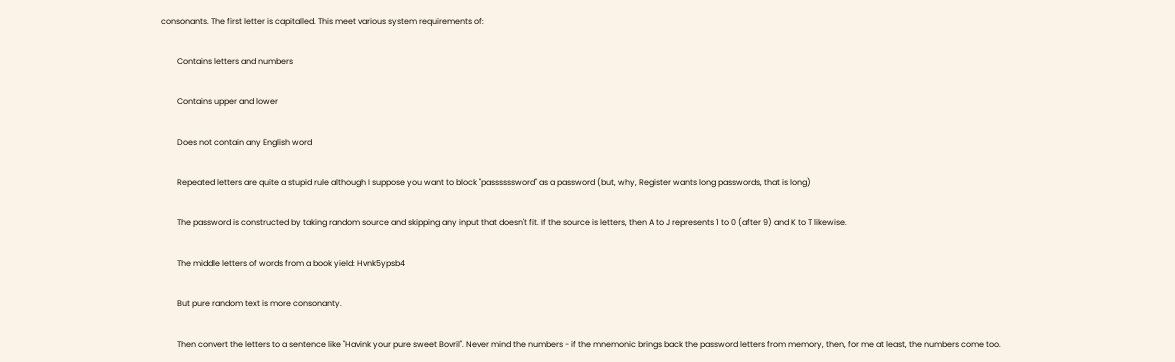consonants. The first letter is capitalled. This meet various system requirements of:

        Contains letters and numbers

        Contains upper and lower

        Does not contain any English word

        Repeated letters are quite a stupid rule although I suppose you want to block "passssssword" as a password (but, why, Register wants long passwords, that is long)

        The password is constructed by taking random source and skipping any input that doesn't fit. If the source is letters, then A to J represents 1 to 0 (after 9) and K to T likewise.

        The middle letters of words from a book yield: Hvnk5ypsb4

        But pure random text is more consonanty.

        Then convert the letters to a sentence like "Havink your pure sweet Bovril". Never mind the numbers - if the mnemonic brings back the password letters from memory, then, for me at least, the numbers come too.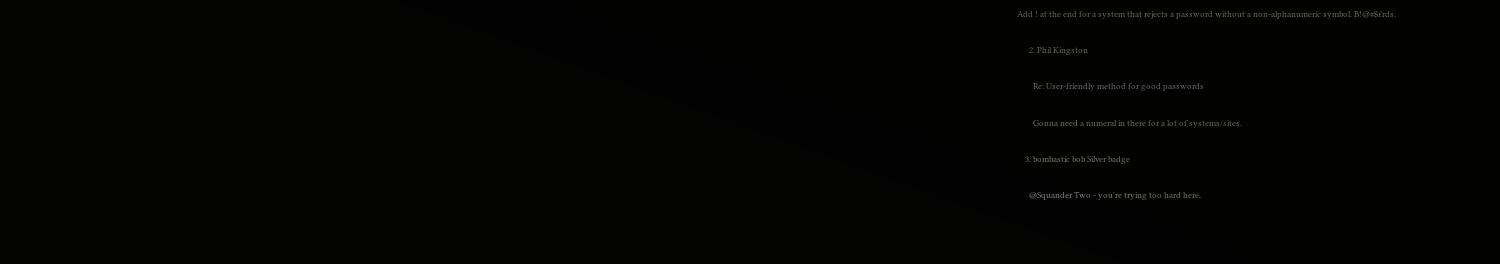Add ! at the end for a system that rejects a password without a non-alphanumeric symbol. B!@#$£rds.

      2. Phil Kingston

        Re: User-friendly method for good passwords

        Gonna need a numeral in there for a lot of systems/sites.

    3. bombastic bob Silver badge

      @Squander Two - you're trying too hard here.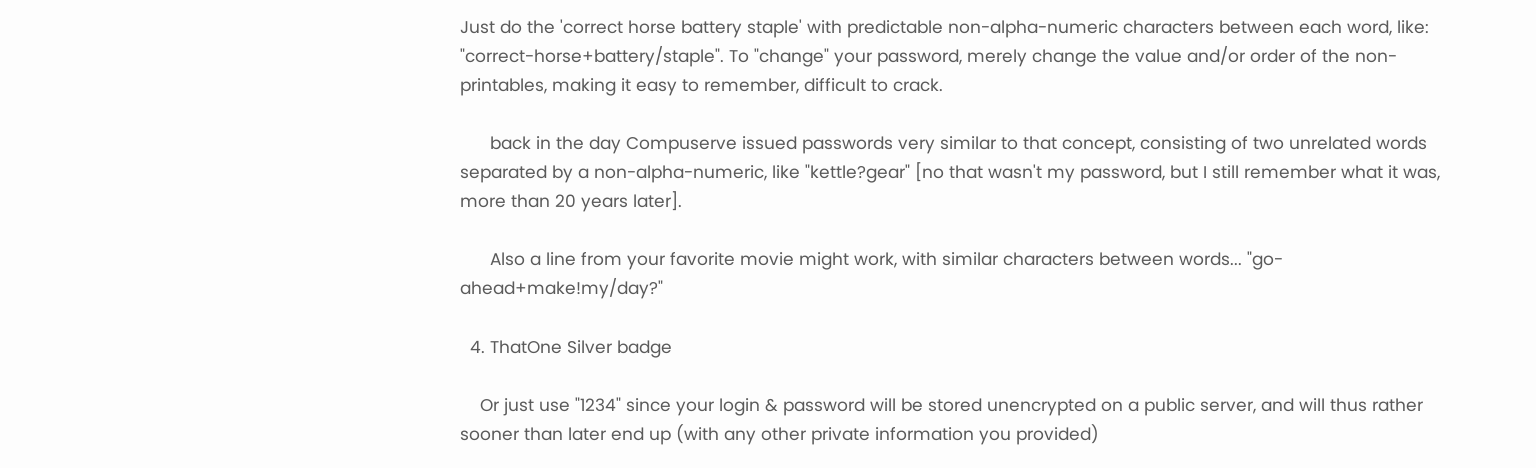Just do the 'correct horse battery staple' with predictable non-alpha-numeric characters between each word, like: "correct-horse+battery/staple". To "change" your password, merely change the value and/or order of the non-printables, making it easy to remember, difficult to crack.

      back in the day Compuserve issued passwords very similar to that concept, consisting of two unrelated words separated by a non-alpha-numeric, like "kettle?gear" [no that wasn't my password, but I still remember what it was, more than 20 years later].

      Also a line from your favorite movie might work, with similar characters between words... "go-ahead+make!my/day?"

  4. ThatOne Silver badge

    Or just use "1234" since your login & password will be stored unencrypted on a public server, and will thus rather sooner than later end up (with any other private information you provided)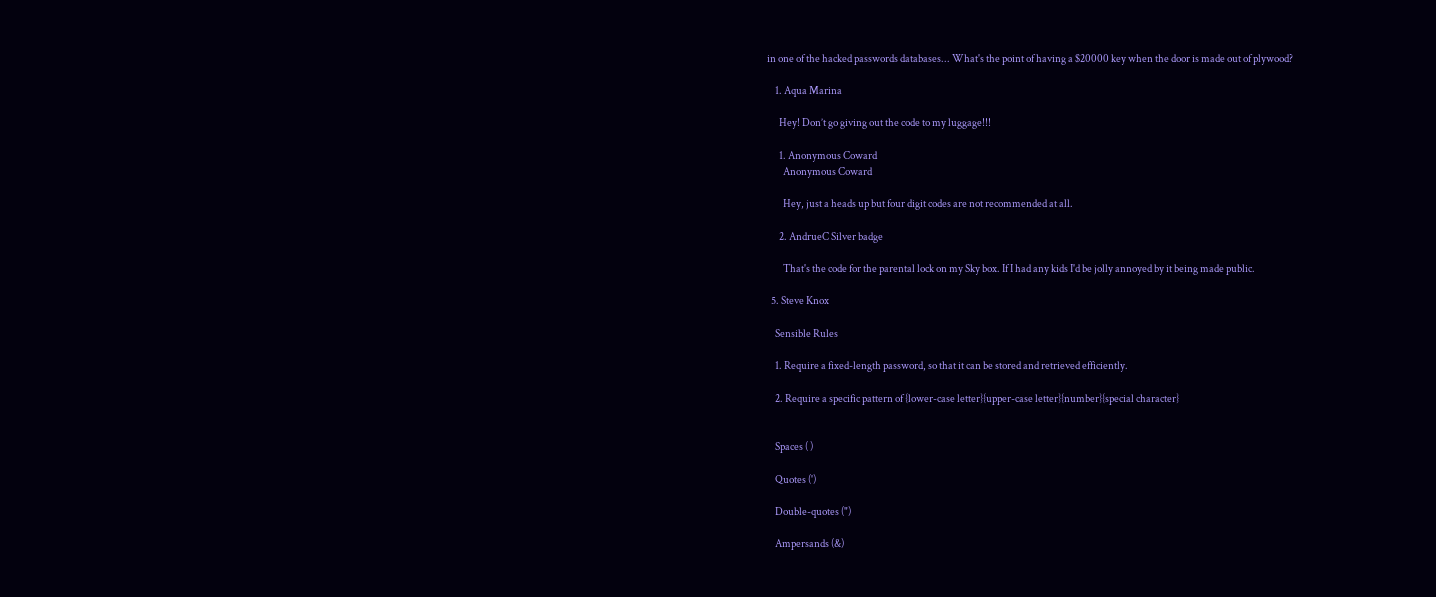in one of the hacked passwords databases... What's the point of having a $20000 key when the door is made out of plywood?

    1. Aqua Marina

      Hey! Don’t go giving out the code to my luggage!!!

      1. Anonymous Coward
        Anonymous Coward

        Hey, just a heads up but four digit codes are not recommended at all.

      2. AndrueC Silver badge

        That's the code for the parental lock on my Sky box. If I had any kids I'd be jolly annoyed by it being made public.

  5. Steve Knox

    Sensible Rules

    1. Require a fixed-length password, so that it can be stored and retrieved efficiently.

    2. Require a specific pattern of {lower-case letter}{upper-case letter}{number}{special character}


    Spaces ( )

    Quotes (')

    Double-quotes (")

    Ampersands (&)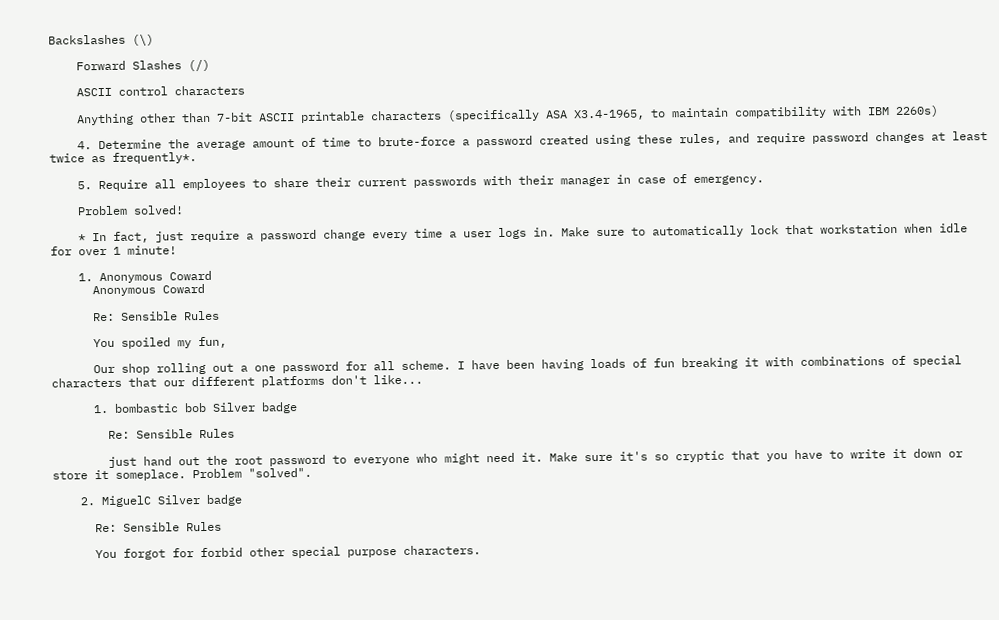Backslashes (\)

    Forward Slashes (/)

    ASCII control characters

    Anything other than 7-bit ASCII printable characters (specifically ASA X3.4-1965, to maintain compatibility with IBM 2260s)

    4. Determine the average amount of time to brute-force a password created using these rules, and require password changes at least twice as frequently*.

    5. Require all employees to share their current passwords with their manager in case of emergency.

    Problem solved!

    * In fact, just require a password change every time a user logs in. Make sure to automatically lock that workstation when idle for over 1 minute!

    1. Anonymous Coward
      Anonymous Coward

      Re: Sensible Rules

      You spoiled my fun,

      Our shop rolling out a one password for all scheme. I have been having loads of fun breaking it with combinations of special characters that our different platforms don't like...

      1. bombastic bob Silver badge

        Re: Sensible Rules

        just hand out the root password to everyone who might need it. Make sure it's so cryptic that you have to write it down or store it someplace. Problem "solved".

    2. MiguelC Silver badge

      Re: Sensible Rules

      You forgot for forbid other special purpose characters.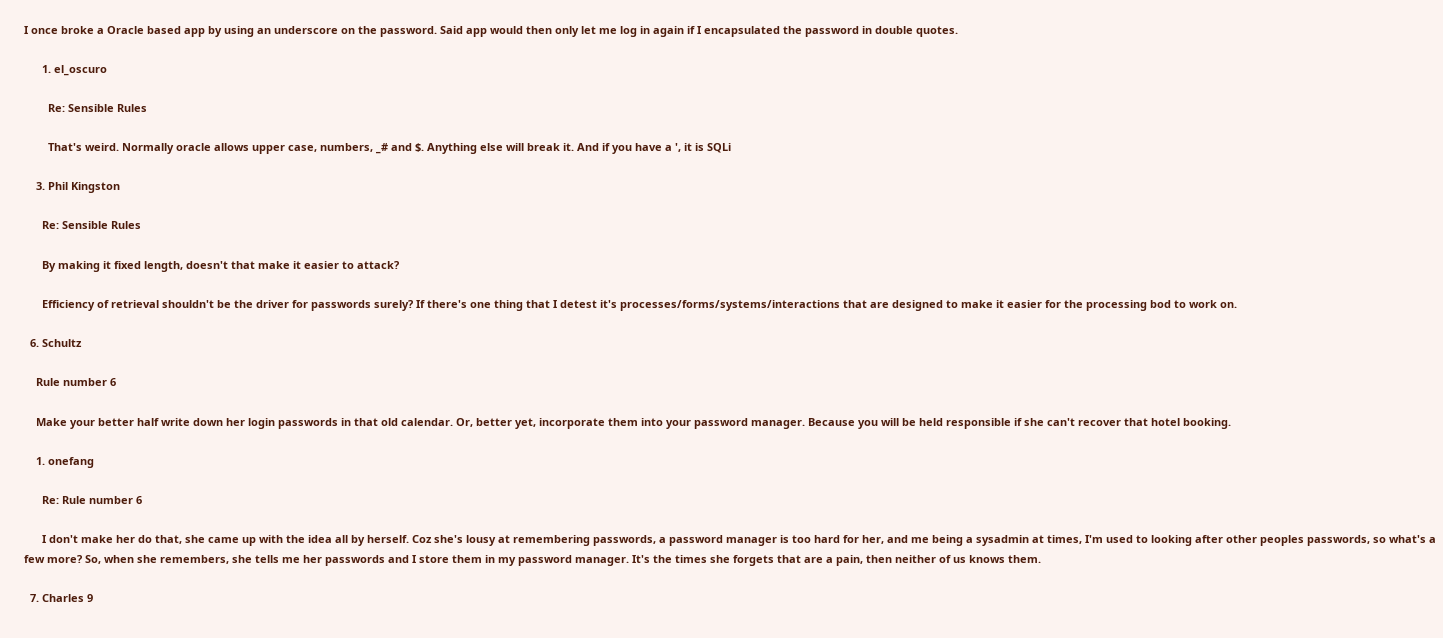I once broke a Oracle based app by using an underscore on the password. Said app would then only let me log in again if I encapsulated the password in double quotes.

      1. el_oscuro

        Re: Sensible Rules

        That's weird. Normally oracle allows upper case, numbers, _# and $. Anything else will break it. And if you have a ', it is SQLi

    3. Phil Kingston

      Re: Sensible Rules

      By making it fixed length, doesn't that make it easier to attack?

      Efficiency of retrieval shouldn't be the driver for passwords surely? If there's one thing that I detest it's processes/forms/systems/interactions that are designed to make it easier for the processing bod to work on.

  6. Schultz

    Rule number 6

    Make your better half write down her login passwords in that old calendar. Or, better yet, incorporate them into your password manager. Because you will be held responsible if she can't recover that hotel booking.

    1. onefang

      Re: Rule number 6

      I don't make her do that, she came up with the idea all by herself. Coz she's lousy at remembering passwords, a password manager is too hard for her, and me being a sysadmin at times, I'm used to looking after other peoples passwords, so what's a few more? So, when she remembers, she tells me her passwords and I store them in my password manager. It's the times she forgets that are a pain, then neither of us knows them.

  7. Charles 9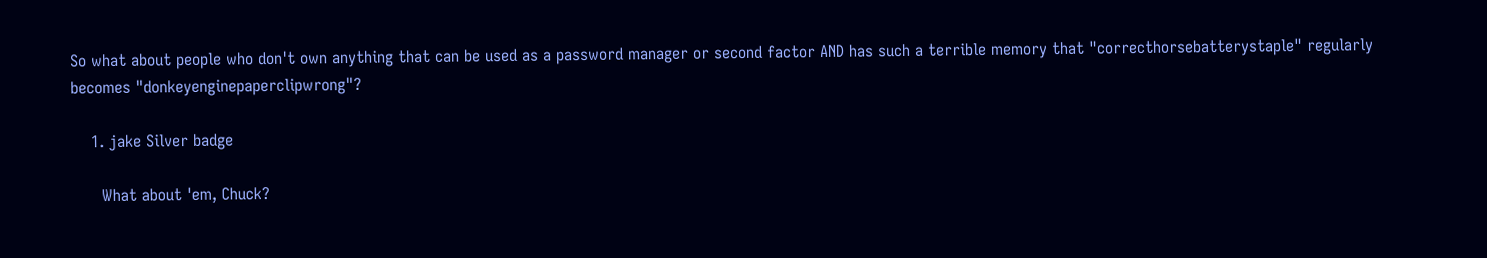So what about people who don't own anything that can be used as a password manager or second factor AND has such a terrible memory that "correcthorsebatterystaple" regularly becomes "donkeyenginepaperclipwrong"?

    1. jake Silver badge

      What about 'em, Chuck?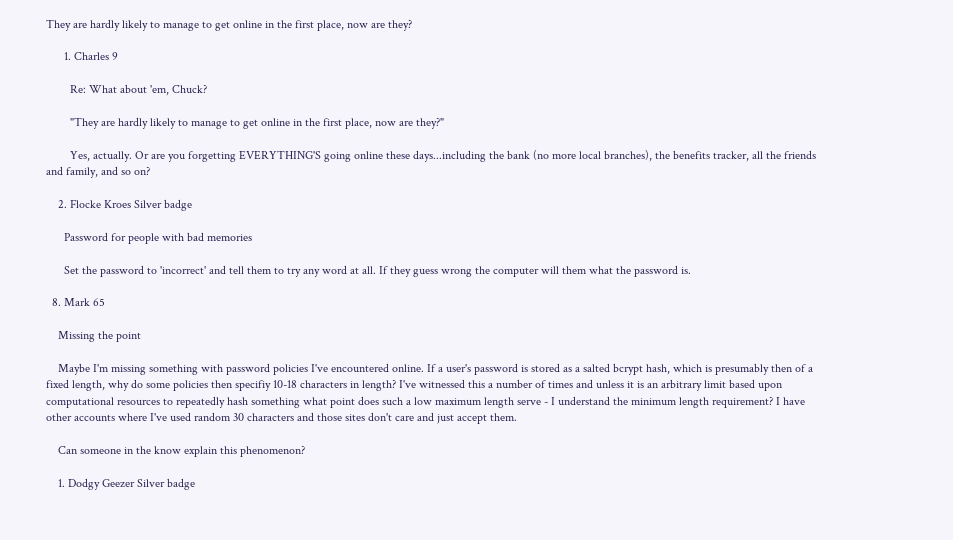They are hardly likely to manage to get online in the first place, now are they?

      1. Charles 9

        Re: What about 'em, Chuck?

        "They are hardly likely to manage to get online in the first place, now are they?"

        Yes, actually. Or are you forgetting EVERYTHING'S going online these days...including the bank (no more local branches), the benefits tracker, all the friends and family, and so on?

    2. Flocke Kroes Silver badge

      Password for people with bad memories

      Set the password to 'incorrect' and tell them to try any word at all. If they guess wrong the computer will them what the password is.

  8. Mark 65

    Missing the point

    Maybe I'm missing something with password policies I've encountered online. If a user's password is stored as a salted bcrypt hash, which is presumably then of a fixed length, why do some policies then specifiy 10-18 characters in length? I've witnessed this a number of times and unless it is an arbitrary limit based upon computational resources to repeatedly hash something what point does such a low maximum length serve - I understand the minimum length requirement? I have other accounts where I've used random 30 characters and those sites don't care and just accept them.

    Can someone in the know explain this phenomenon?

    1. Dodgy Geezer Silver badge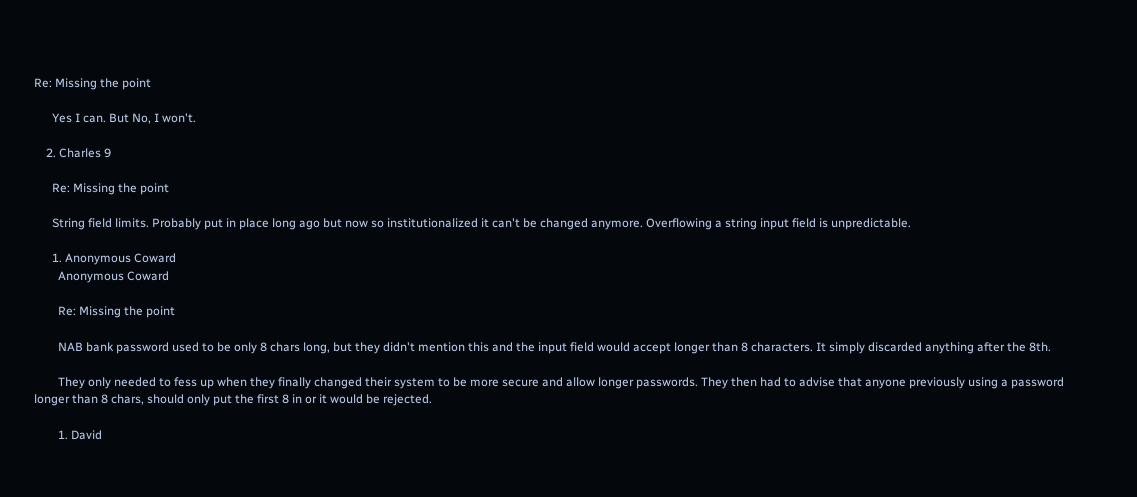Re: Missing the point

      Yes I can. But No, I won't.

    2. Charles 9

      Re: Missing the point

      String field limits. Probably put in place long ago but now so institutionalized it can't be changed anymore. Overflowing a string input field is unpredictable.

      1. Anonymous Coward
        Anonymous Coward

        Re: Missing the point

        NAB bank password used to be only 8 chars long, but they didn't mention this and the input field would accept longer than 8 characters. It simply discarded anything after the 8th.

        They only needed to fess up when they finally changed their system to be more secure and allow longer passwords. They then had to advise that anyone previously using a password longer than 8 chars, should only put the first 8 in or it would be rejected.

        1. David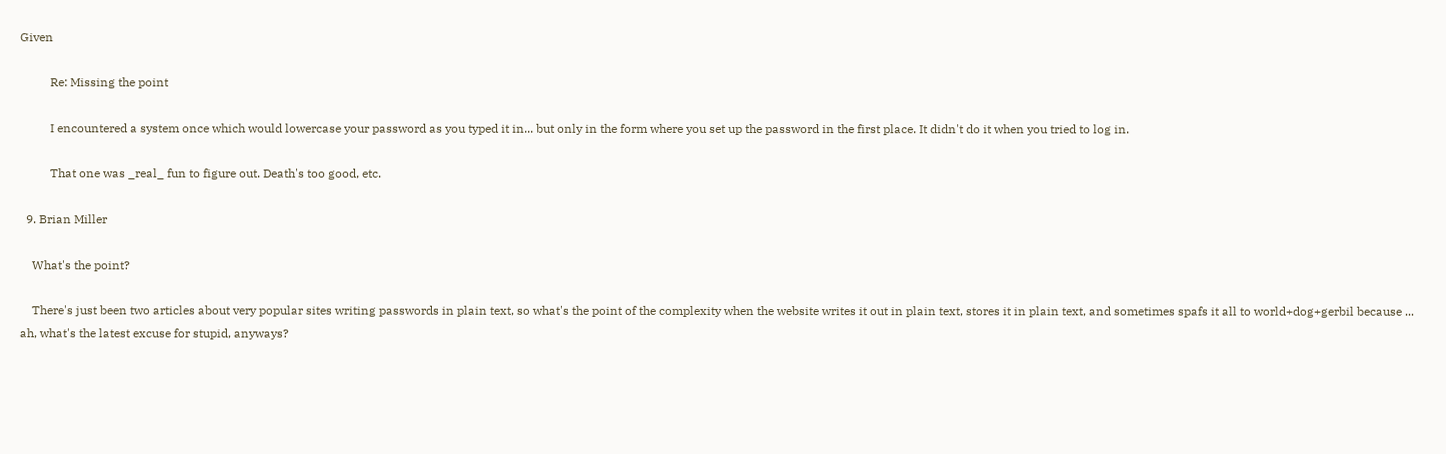Given

          Re: Missing the point

          I encountered a system once which would lowercase your password as you typed it in... but only in the form where you set up the password in the first place. It didn't do it when you tried to log in.

          That one was _real_ fun to figure out. Death's too good, etc.

  9. Brian Miller

    What's the point?

    There's just been two articles about very popular sites writing passwords in plain text, so what's the point of the complexity when the website writes it out in plain text, stores it in plain text, and sometimes spafs it all to world+dog+gerbil because ... ah, what's the latest excuse for stupid, anyways?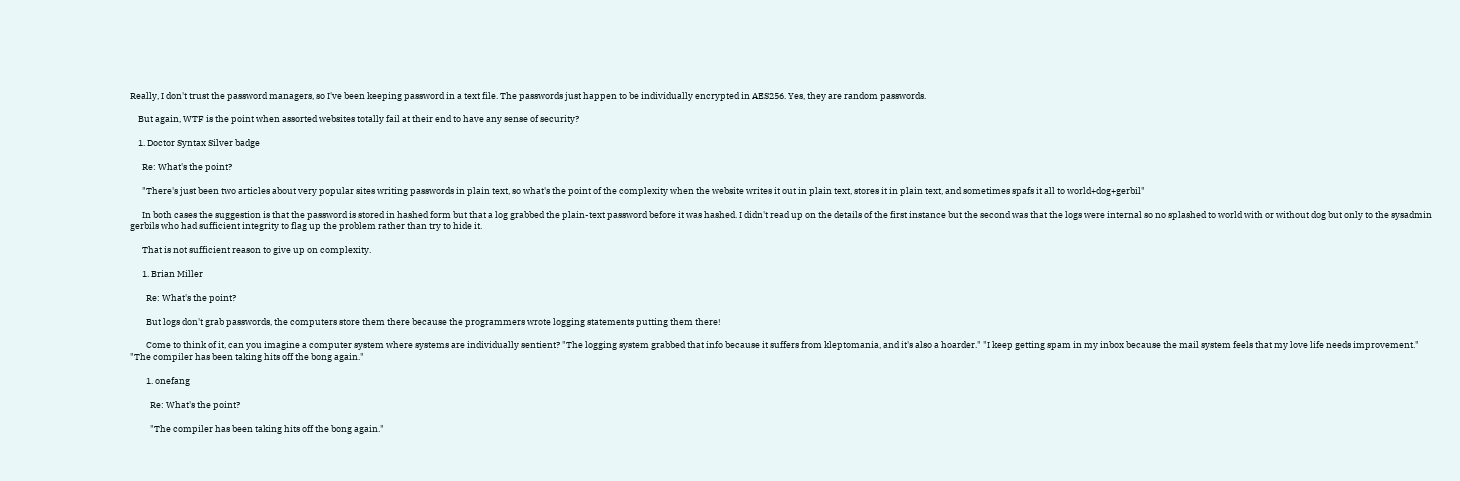Really, I don't trust the password managers, so I've been keeping password in a text file. The passwords just happen to be individually encrypted in AES256. Yes, they are random passwords.

    But again, WTF is the point when assorted websites totally fail at their end to have any sense of security?

    1. Doctor Syntax Silver badge

      Re: What's the point?

      "There's just been two articles about very popular sites writing passwords in plain text, so what's the point of the complexity when the website writes it out in plain text, stores it in plain text, and sometimes spafs it all to world+dog+gerbil"

      In both cases the suggestion is that the password is stored in hashed form but that a log grabbed the plain-text password before it was hashed. I didn't read up on the details of the first instance but the second was that the logs were internal so no splashed to world with or without dog but only to the sysadmin gerbils who had sufficient integrity to flag up the problem rather than try to hide it.

      That is not sufficient reason to give up on complexity.

      1. Brian Miller

        Re: What's the point?

        But logs don't grab passwords, the computers store them there because the programmers wrote logging statements putting them there!

        Come to think of it, can you imagine a computer system where systems are individually sentient? "The logging system grabbed that info because it suffers from kleptomania, and it's also a hoarder." "I keep getting spam in my inbox because the mail system feels that my love life needs improvement." "The compiler has been taking hits off the bong again."

        1. onefang

          Re: What's the point?

          "The compiler has been taking hits off the bong again."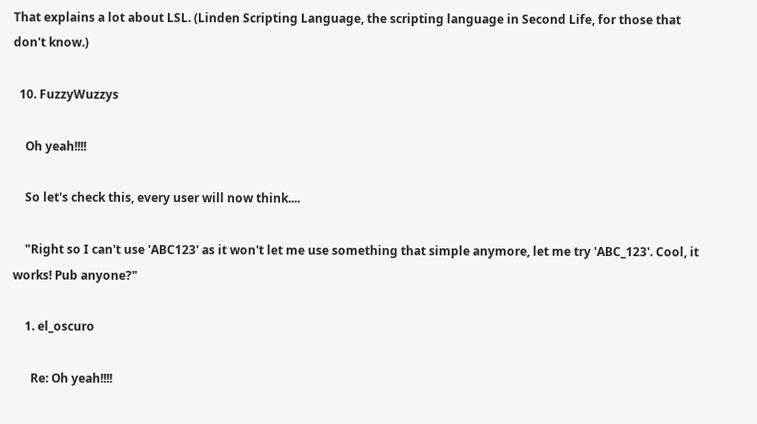That explains a lot about LSL. (Linden Scripting Language, the scripting language in Second Life, for those that don't know.)

  10. FuzzyWuzzys

    Oh yeah!!!!

    So let's check this, every user will now think....

    "Right so I can't use 'ABC123' as it won't let me use something that simple anymore, let me try 'ABC_123'. Cool, it works! Pub anyone?"

    1. el_oscuro

      Re: Oh yeah!!!!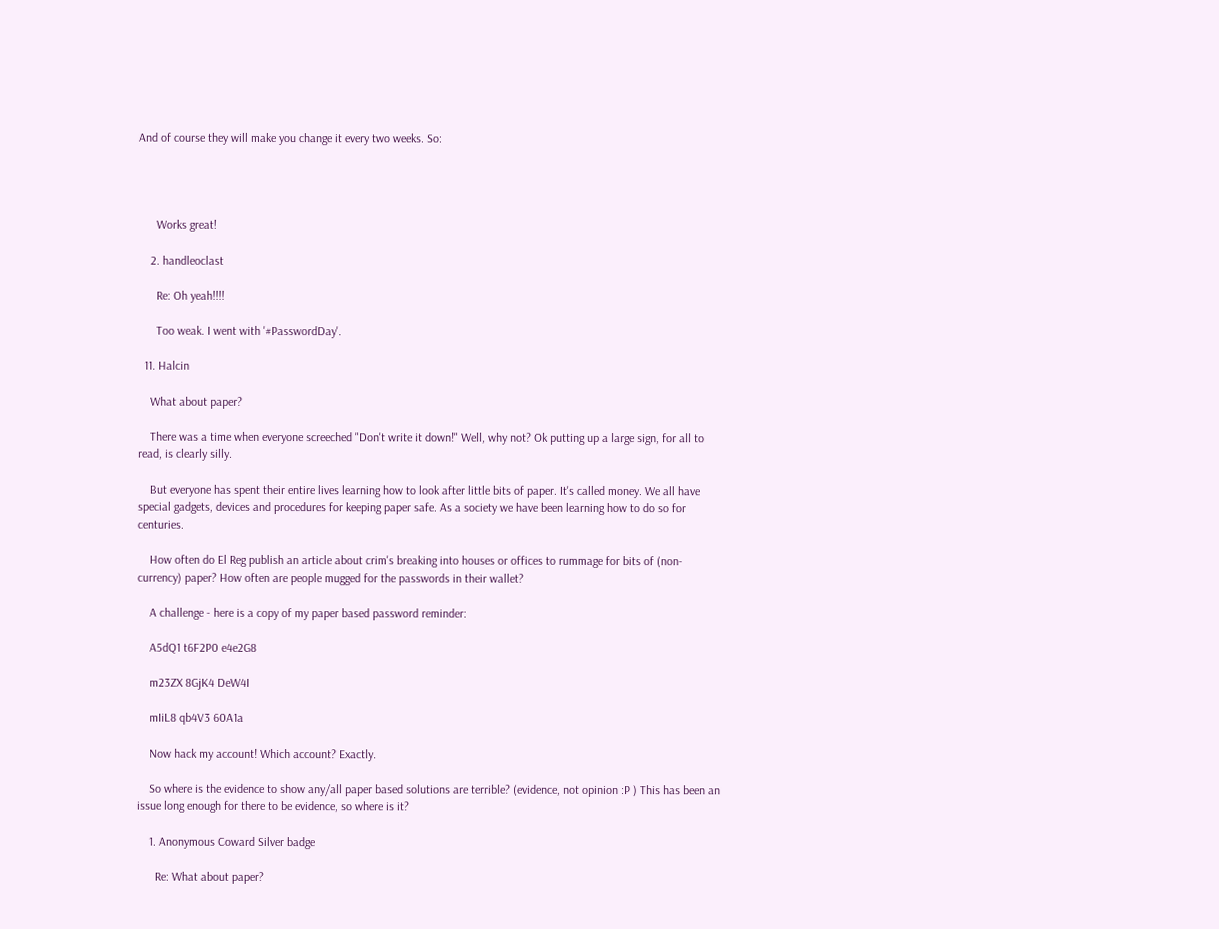And of course they will make you change it every two weeks. So:




      Works great!

    2. handleoclast

      Re: Oh yeah!!!!

      Too weak. I went with '#PasswordDay'.

  11. Halcin

    What about paper?

    There was a time when everyone screeched "Don't write it down!" Well, why not? Ok putting up a large sign, for all to read, is clearly silly.

    But everyone has spent their entire lives learning how to look after little bits of paper. It's called money. We all have special gadgets, devices and procedures for keeping paper safe. As a society we have been learning how to do so for centuries.

    How often do El Reg publish an article about crim's breaking into houses or offices to rummage for bits of (non-currency) paper? How often are people mugged for the passwords in their wallet?

    A challenge - here is a copy of my paper based password reminder:

    A5dQ1 t6F2P0 e4e2G8

    m23ZX 8GjK4 DeW4I

    mIiL8 qb4V3 60A1a

    Now hack my account! Which account? Exactly.

    So where is the evidence to show any/all paper based solutions are terrible? (evidence, not opinion :P ) This has been an issue long enough for there to be evidence, so where is it?

    1. Anonymous Coward Silver badge

      Re: What about paper?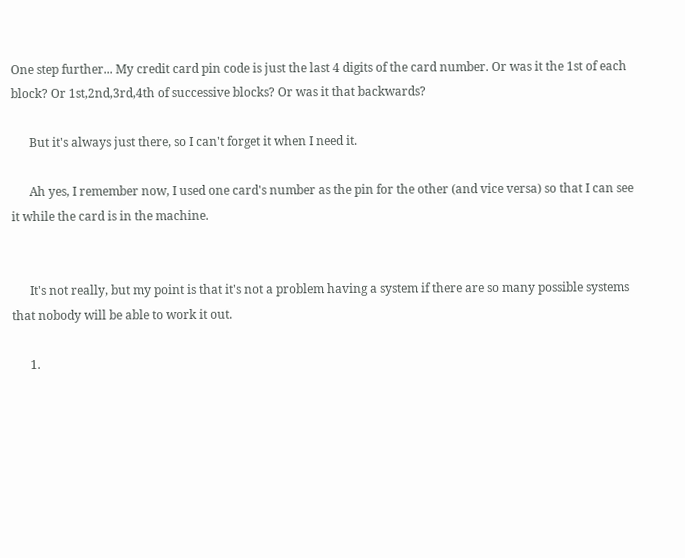One step further... My credit card pin code is just the last 4 digits of the card number. Or was it the 1st of each block? Or 1st,2nd,3rd,4th of successive blocks? Or was it that backwards?

      But it's always just there, so I can't forget it when I need it.

      Ah yes, I remember now, I used one card's number as the pin for the other (and vice versa) so that I can see it while the card is in the machine.


      It's not really, but my point is that it's not a problem having a system if there are so many possible systems that nobody will be able to work it out.

      1.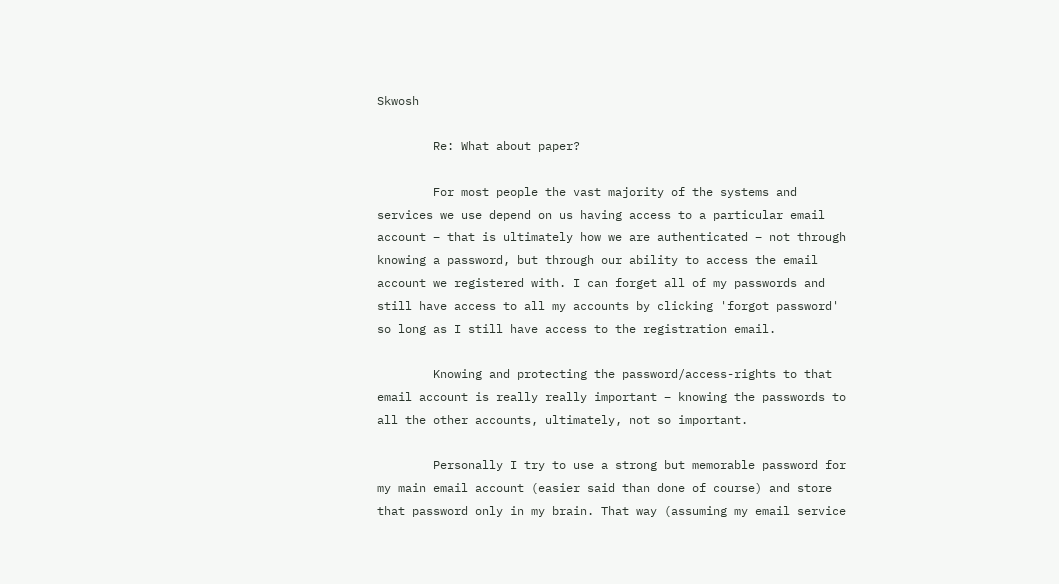Skwosh

        Re: What about paper?

        For most people the vast majority of the systems and services we use depend on us having access to a particular email account – that is ultimately how we are authenticated – not through knowing a password, but through our ability to access the email account we registered with. I can forget all of my passwords and still have access to all my accounts by clicking 'forgot password' so long as I still have access to the registration email.

        Knowing and protecting the password/access-rights to that email account is really really important – knowing the passwords to all the other accounts, ultimately, not so important.

        Personally I try to use a strong but memorable password for my main email account (easier said than done of course) and store that password only in my brain. That way (assuming my email service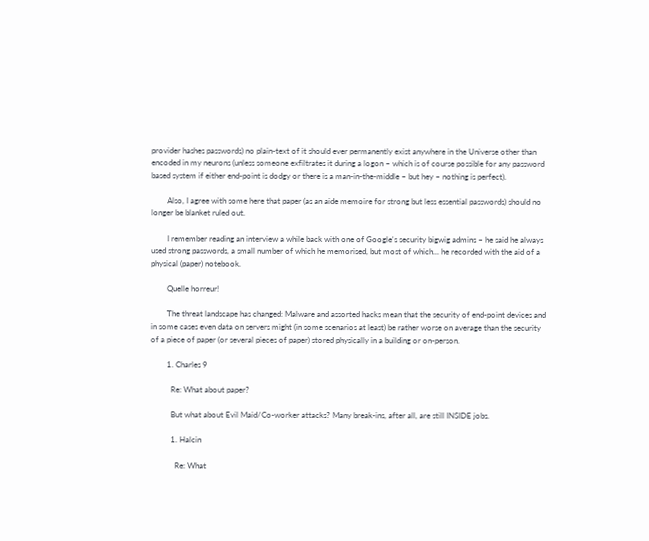provider hashes passwords) no plain-text of it should ever permanently exist anywhere in the Universe other than encoded in my neurons (unless someone exfiltrates it during a logon – which is of course possible for any password based system if either end-point is dodgy or there is a man-in-the-middle – but hey – nothing is perfect).

        Also, I agree with some here that paper (as an aide memoire for strong but less essential passwords) should no longer be blanket ruled out.

        I remember reading an interview a while back with one of Google's security bigwig admins – he said he always used strong passwords, a small number of which he memorised, but most of which... he recorded with the aid of a physical (paper) notebook.

        Quelle horreur!

        The threat landscape has changed: Malware and assorted hacks mean that the security of end-point devices and in some cases even data on servers might (in some scenarios at least) be rather worse on average than the security of a piece of paper (or several pieces of paper) stored physically in a building or on-person.

        1. Charles 9

          Re: What about paper?

          But what about Evil Maid/Co-worker attacks? Many break-ins, after all, are still INSIDE jobs.

          1. Halcin

            Re: What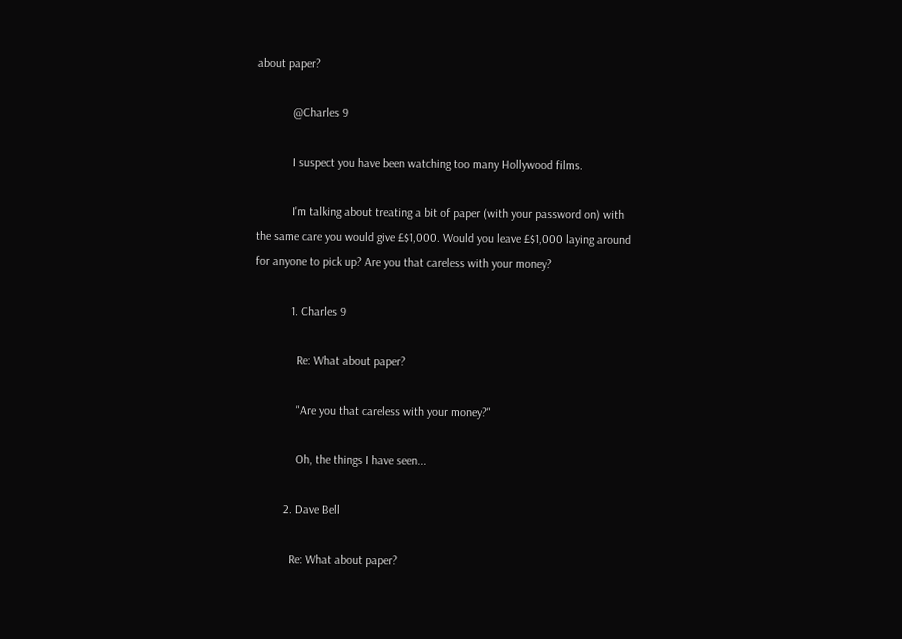about paper?

            @Charles 9

            I suspect you have been watching too many Hollywood films.

            I'm talking about treating a bit of paper (with your password on) with the same care you would give £$1,000. Would you leave £$1,000 laying around for anyone to pick up? Are you that careless with your money?

            1. Charles 9

              Re: What about paper?

              "Are you that careless with your money?"

              Oh, the things I have seen...

          2. Dave Bell

            Re: What about paper?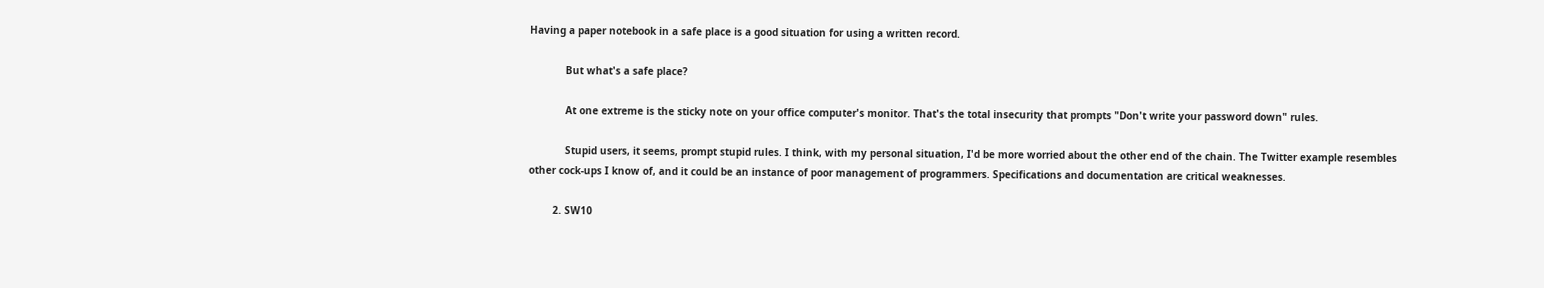Having a paper notebook in a safe place is a good situation for using a written record.

            But what's a safe place?

            At one extreme is the sticky note on your office computer's monitor. That's the total insecurity that prompts "Don't write your password down" rules.

            Stupid users, it seems, prompt stupid rules. I think, with my personal situation, I'd be more worried about the other end of the chain. The Twitter example resembles other cock-ups I know of, and it could be an instance of poor management of programmers. Specifications and documentation are critical weaknesses.

        2. SW10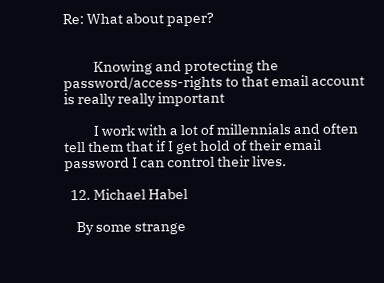Re: What about paper?


          Knowing and protecting the password/access-rights to that email account is really really important

          I work with a lot of millennials and often tell them that if I get hold of their email password I can control their lives.

  12. Michael Habel

    By some strange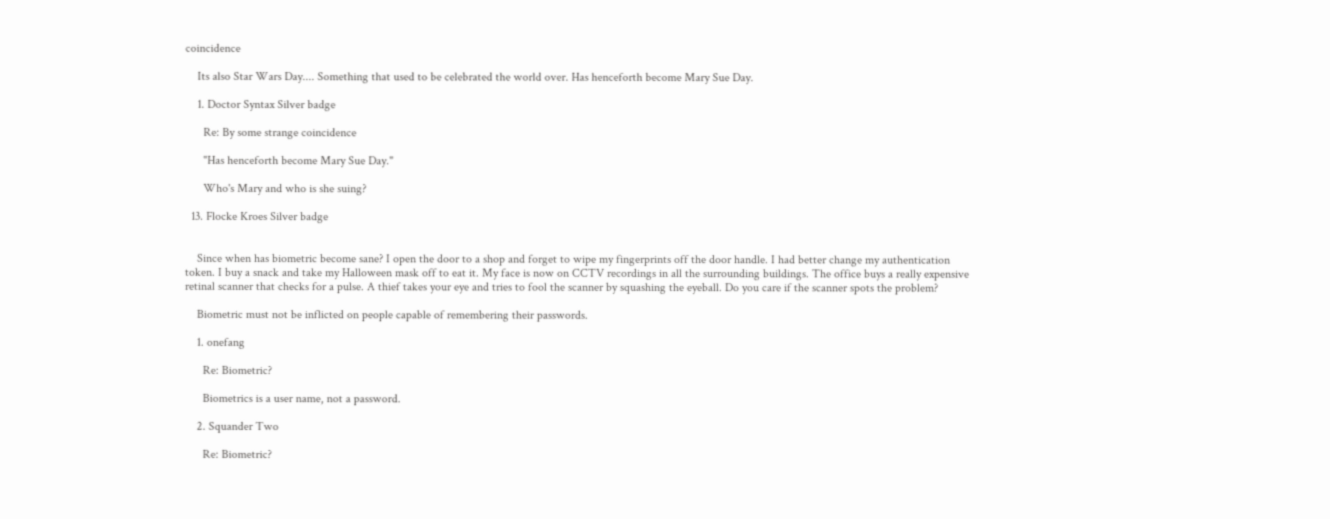coincidence

    Its also Star Wars Day.... Something that used to be celebrated the world over. Has henceforth become Mary Sue Day.

    1. Doctor Syntax Silver badge

      Re: By some strange coincidence

      "Has henceforth become Mary Sue Day."

      Who's Mary and who is she suing?

  13. Flocke Kroes Silver badge


    Since when has biometric become sane? I open the door to a shop and forget to wipe my fingerprints off the door handle. I had better change my authentication token. I buy a snack and take my Halloween mask off to eat it. My face is now on CCTV recordings in all the surrounding buildings. The office buys a really expensive retinal scanner that checks for a pulse. A thief takes your eye and tries to fool the scanner by squashing the eyeball. Do you care if the scanner spots the problem?

    Biometric must not be inflicted on people capable of remembering their passwords.

    1. onefang

      Re: Biometric?

      Biometrics is a user name, not a password.

    2. Squander Two

      Re: Biometric?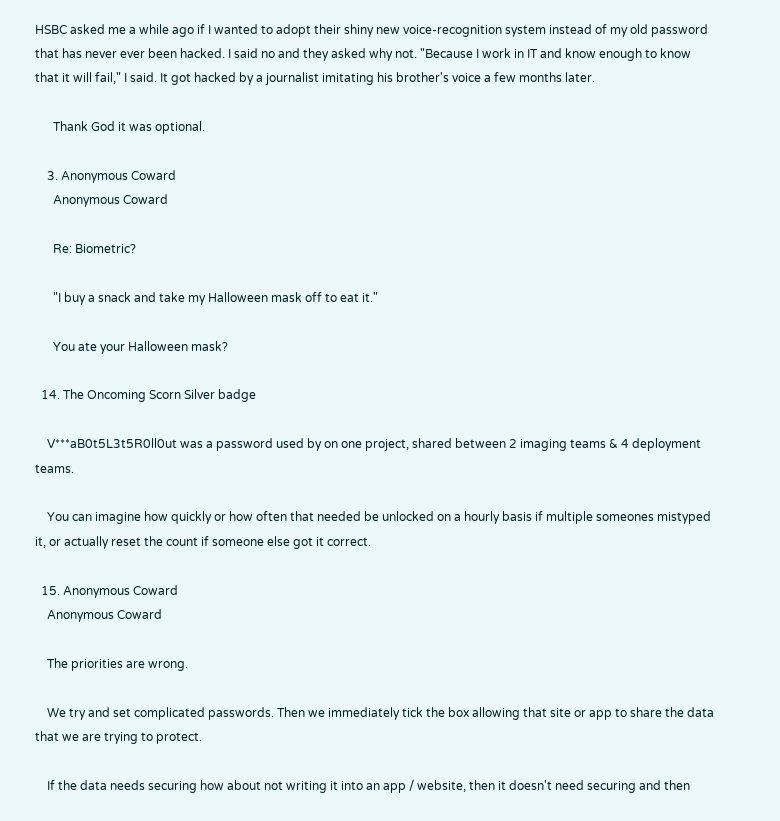HSBC asked me a while ago if I wanted to adopt their shiny new voice-recognition system instead of my old password that has never ever been hacked. I said no and they asked why not. "Because I work in IT and know enough to know that it will fail," I said. It got hacked by a journalist imitating his brother's voice a few months later.

      Thank God it was optional.

    3. Anonymous Coward
      Anonymous Coward

      Re: Biometric?

      "I buy a snack and take my Halloween mask off to eat it."

      You ate your Halloween mask?

  14. The Oncoming Scorn Silver badge

    V***aB0t5L3t5R0ll0ut was a password used by on one project, shared between 2 imaging teams & 4 deployment teams.

    You can imagine how quickly or how often that needed be unlocked on a hourly basis if multiple someones mistyped it, or actually reset the count if someone else got it correct.

  15. Anonymous Coward
    Anonymous Coward

    The priorities are wrong.

    We try and set complicated passwords. Then we immediately tick the box allowing that site or app to share the data that we are trying to protect.

    If the data needs securing how about not writing it into an app / website, then it doesn't need securing and then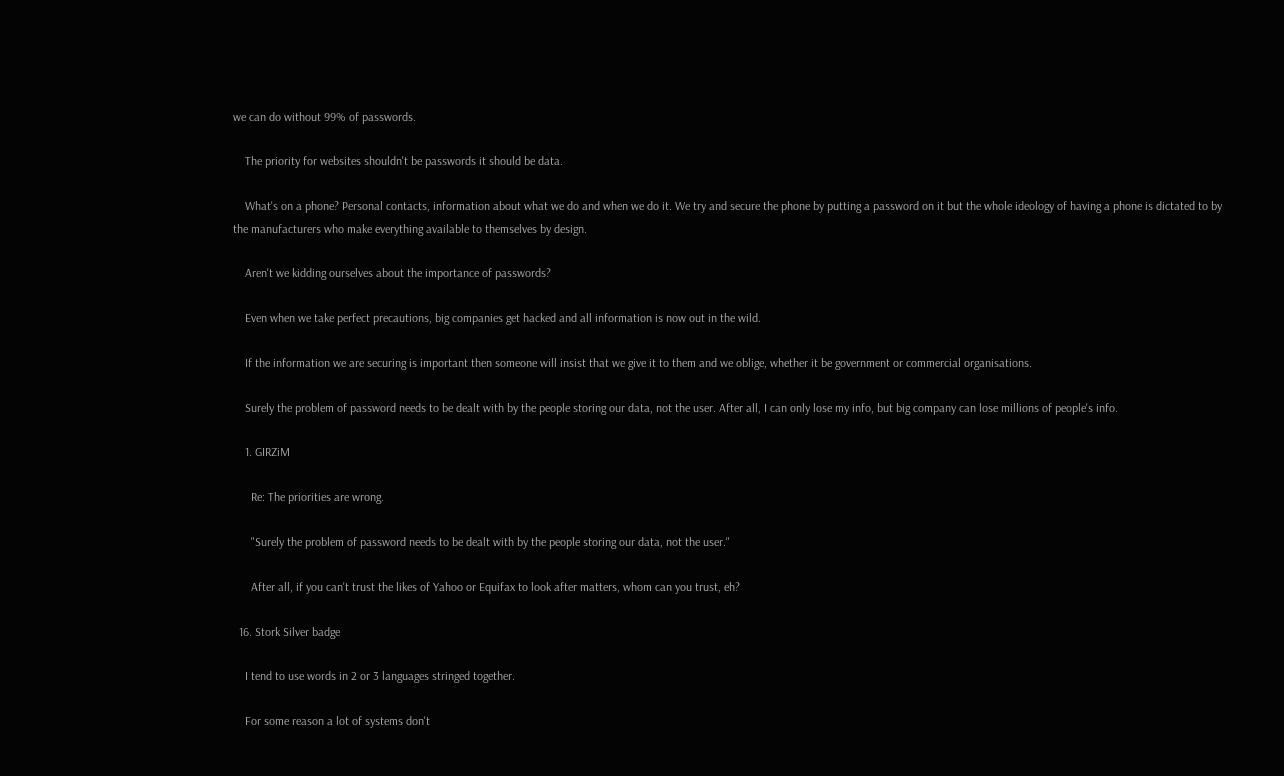we can do without 99% of passwords.

    The priority for websites shouldn't be passwords it should be data.

    What's on a phone? Personal contacts, information about what we do and when we do it. We try and secure the phone by putting a password on it but the whole ideology of having a phone is dictated to by the manufacturers who make everything available to themselves by design.

    Aren't we kidding ourselves about the importance of passwords?

    Even when we take perfect precautions, big companies get hacked and all information is now out in the wild.

    If the information we are securing is important then someone will insist that we give it to them and we oblige, whether it be government or commercial organisations.

    Surely the problem of password needs to be dealt with by the people storing our data, not the user. After all, I can only lose my info, but big company can lose millions of people's info.

    1. GIRZiM

      Re: The priorities are wrong.

      "Surely the problem of password needs to be dealt with by the people storing our data, not the user."

      After all, if you can't trust the likes of Yahoo or Equifax to look after matters, whom can you trust, eh?

  16. Stork Silver badge

    I tend to use words in 2 or 3 languages stringed together.

    For some reason a lot of systems don't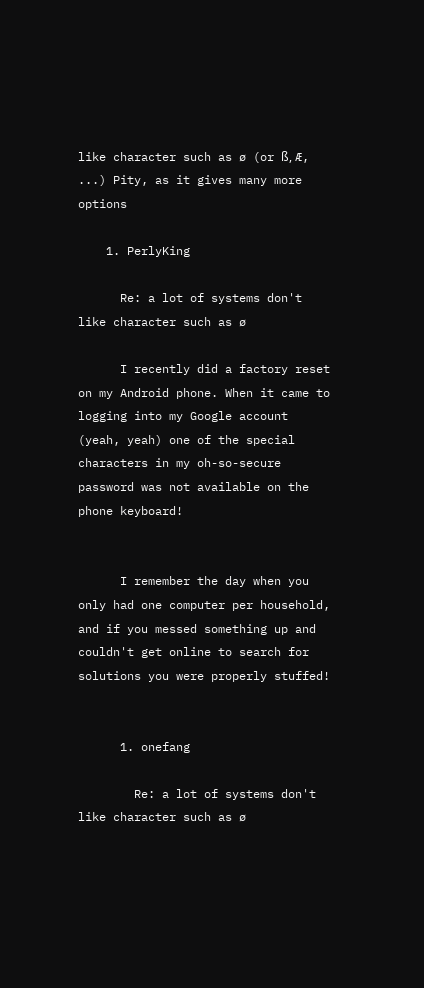like character such as ø (or ß, Æ, ...) Pity, as it gives many more options

    1. PerlyKing

      Re: a lot of systems don't like character such as ø

      I recently did a factory reset on my Android phone. When it came to logging into my Google account (yeah, yeah) one of the special characters in my oh-so-secure password was not available on the phone keyboard!


      I remember the day when you only had one computer per household, and if you messed something up and couldn't get online to search for solutions you were properly stuffed!


      1. onefang

        Re: a lot of systems don't like character such as ø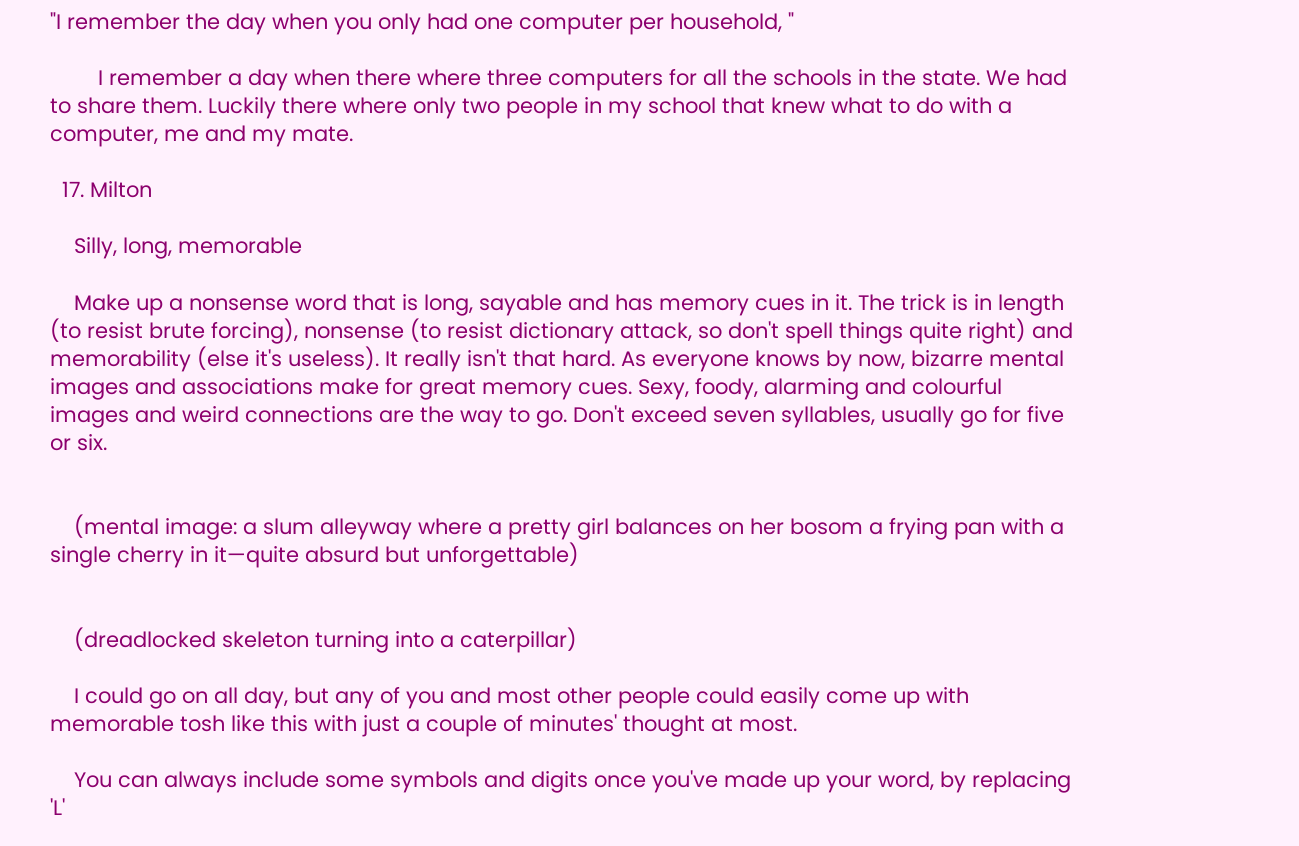"I remember the day when you only had one computer per household, "

        I remember a day when there where three computers for all the schools in the state. We had to share them. Luckily there where only two people in my school that knew what to do with a computer, me and my mate.

  17. Milton

    Silly, long, memorable

    Make up a nonsense word that is long, sayable and has memory cues in it. The trick is in length (to resist brute forcing), nonsense (to resist dictionary attack, so don't spell things quite right) and memorability (else it's useless). It really isn't that hard. As everyone knows by now, bizarre mental images and associations make for great memory cues. Sexy, foody, alarming and colourful images and weird connections are the way to go. Don't exceed seven syllables, usually go for five or six.


    (mental image: a slum alleyway where a pretty girl balances on her bosom a frying pan with a single cherry in it—quite absurd but unforgettable)


    (dreadlocked skeleton turning into a caterpillar)

    I could go on all day, but any of you and most other people could easily come up with memorable tosh like this with just a couple of minutes' thought at most.

    You can always include some symbols and digits once you've made up your word, by replacing 'L'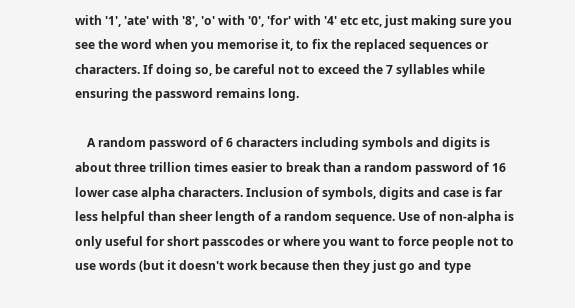with '1', 'ate' with '8', 'o' with '0', 'for' with '4' etc etc, just making sure you see the word when you memorise it, to fix the replaced sequences or characters. If doing so, be careful not to exceed the 7 syllables while ensuring the password remains long.

    A random password of 6 characters including symbols and digits is about three trillion times easier to break than a random password of 16 lower case alpha characters. Inclusion of symbols, digits and case is far less helpful than sheer length of a random sequence. Use of non-alpha is only useful for short passcodes or where you want to force people not to use words (but it doesn't work because then they just go and type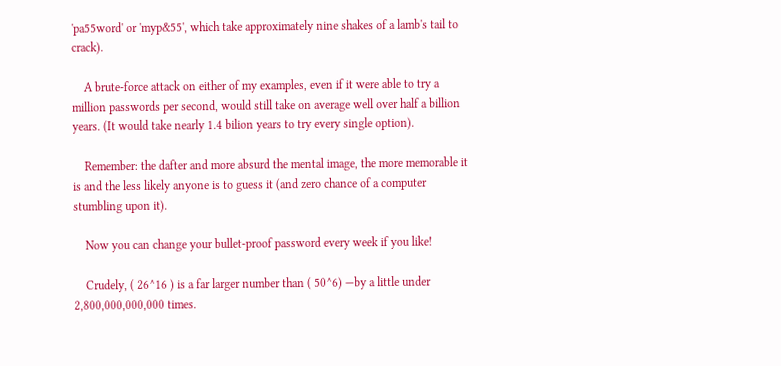'pa55word' or 'myp&55', which take approximately nine shakes of a lamb's tail to crack).

    A brute-force attack on either of my examples, even if it were able to try a million passwords per second, would still take on average well over half a billion years. (It would take nearly 1.4 bilion years to try every single option).

    Remember: the dafter and more absurd the mental image, the more memorable it is and the less likely anyone is to guess it (and zero chance of a computer stumbling upon it).

    Now you can change your bullet-proof password every week if you like!

    Crudely, ( 26^16 ) is a far larger number than ( 50^6) —by a little under 2,800,000,000,000 times.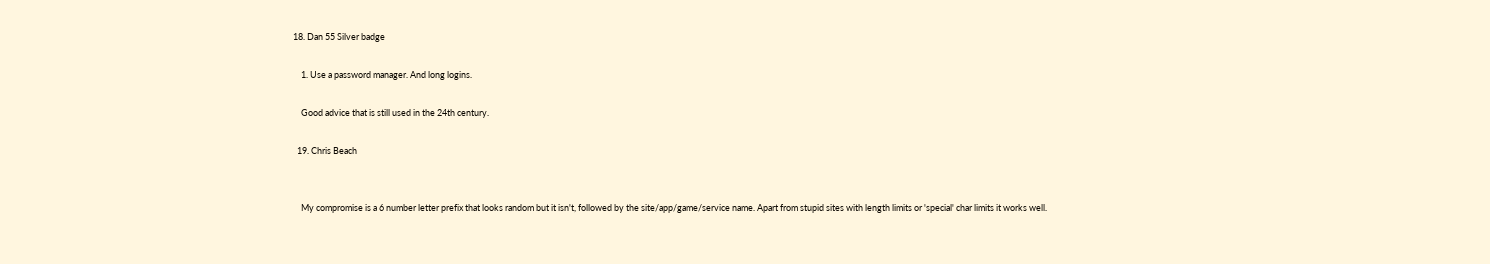18. Dan 55 Silver badge

    1. Use a password manager. And long logins.

    Good advice that is still used in the 24th century.

  19. Chris Beach


    My compromise is a 6 number letter prefix that looks random but it isn't, followed by the site/app/game/service name. Apart from stupid sites with length limits or 'special' char limits it works well.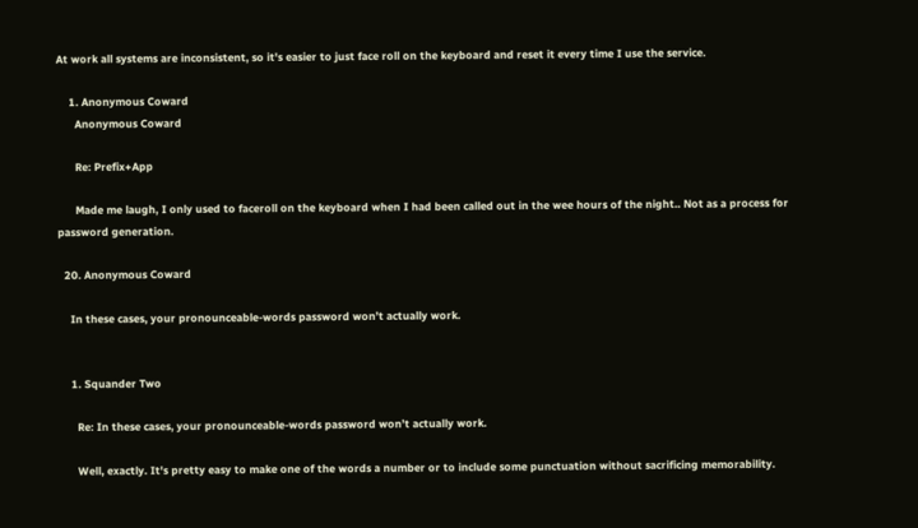At work all systems are inconsistent, so it's easier to just face roll on the keyboard and reset it every time I use the service.

    1. Anonymous Coward
      Anonymous Coward

      Re: Prefix+App

      Made me laugh, I only used to faceroll on the keyboard when I had been called out in the wee hours of the night.. Not as a process for password generation.

  20. Anonymous Coward

    In these cases, your pronounceable-words password won’t actually work.


    1. Squander Two

      Re: In these cases, your pronounceable-words password won’t actually work.

      Well, exactly. It's pretty easy to make one of the words a number or to include some punctuation without sacrificing memorability.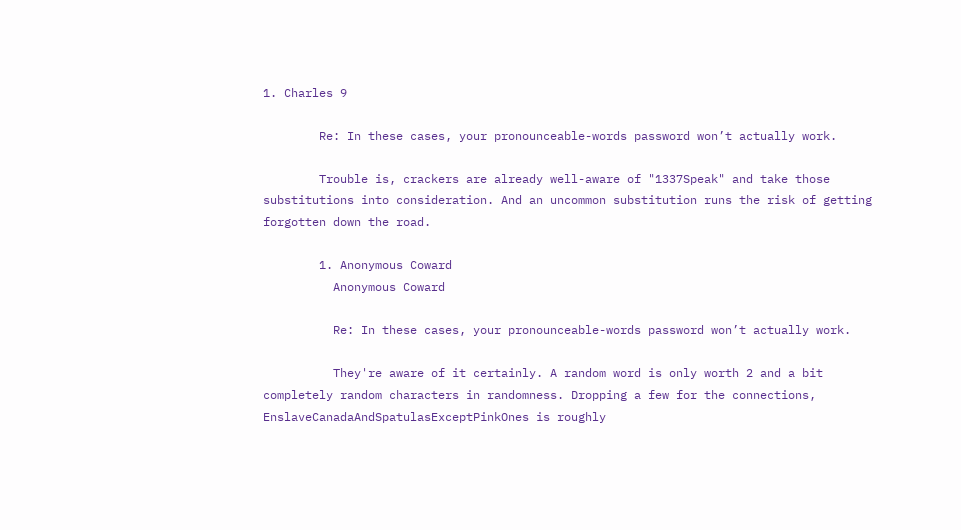1. Charles 9

        Re: In these cases, your pronounceable-words password won’t actually work.

        Trouble is, crackers are already well-aware of "1337Speak" and take those substitutions into consideration. And an uncommon substitution runs the risk of getting forgotten down the road.

        1. Anonymous Coward
          Anonymous Coward

          Re: In these cases, your pronounceable-words password won’t actually work.

          They're aware of it certainly. A random word is only worth 2 and a bit completely random characters in randomness. Dropping a few for the connections, EnslaveCanadaAndSpatulasExceptPinkOnes is roughly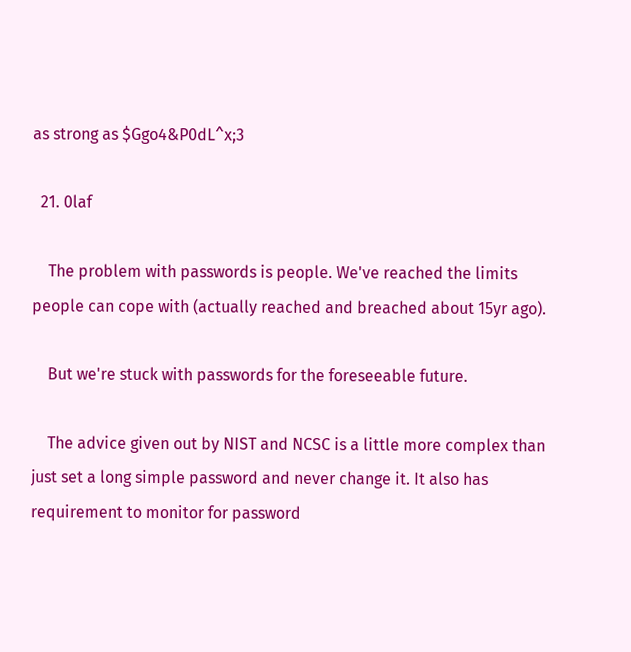as strong as $Ggo4&P0dL^x;3

  21. 0laf

    The problem with passwords is people. We've reached the limits people can cope with (actually reached and breached about 15yr ago).

    But we're stuck with passwords for the foreseeable future.

    The advice given out by NIST and NCSC is a little more complex than just set a long simple password and never change it. It also has requirement to monitor for password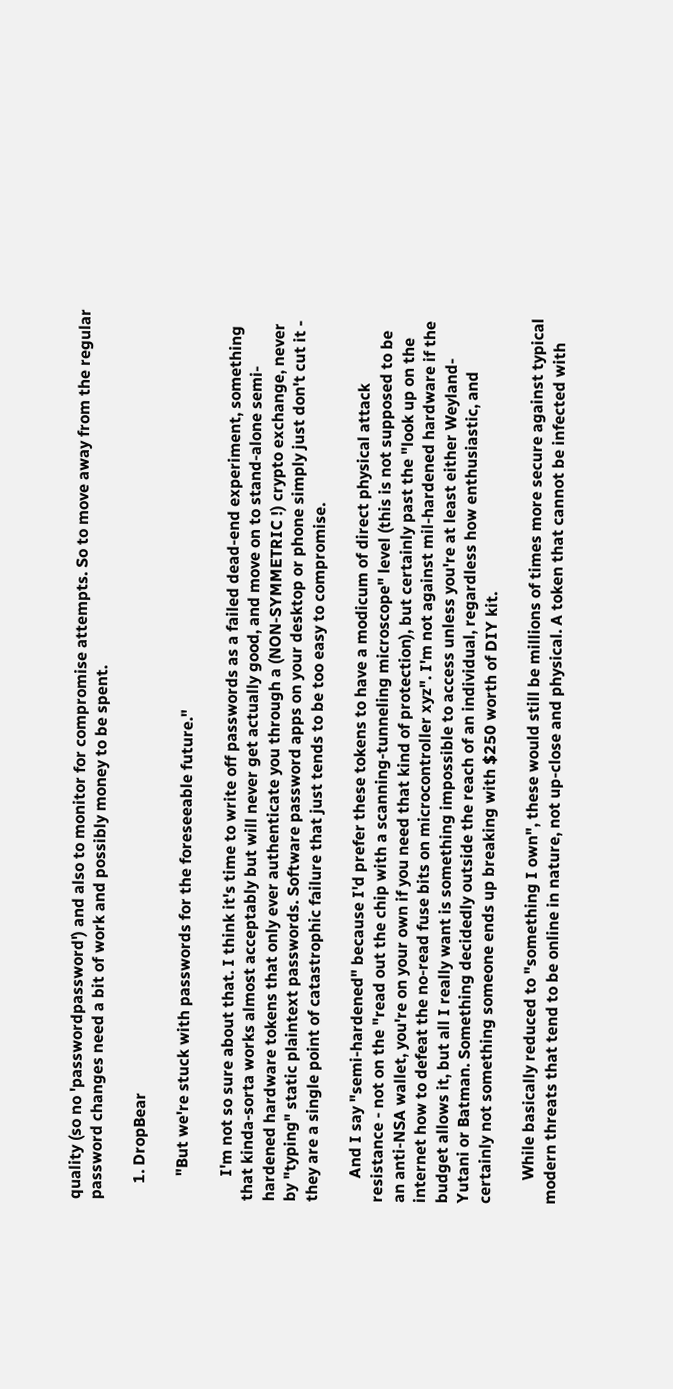quality (so no 'passwordpassword') and also to monitor for compromise attempts. So to move away from the regular password changes need a bit of work and possibly money to be spent.

    1. DropBear

      "But we're stuck with passwords for the foreseeable future."

      I'm not so sure about that. I think it's time to write off passwords as a failed dead-end experiment, something that kinda-sorta works almost acceptably but will never get actually good, and move on to stand-alone semi-hardened hardware tokens that only ever authenticate you through a (NON-SYMMETRIC !) crypto exchange, never by "typing" static plaintext passwords. Software password apps on your desktop or phone simply just don't cut it - they are a single point of catastrophic failure that just tends to be too easy to compromise.

      And I say "semi-hardened" because I'd prefer these tokens to have a modicum of direct physical attack resistance - not on the "read out the chip with a scanning-tunneling microscope" level (this is not supposed to be an anti-NSA wallet, you're on your own if you need that kind of protection), but certainly past the "look up on the internet how to defeat the no-read fuse bits on microcontroller xyz". I'm not against mil-hardened hardware if the budget allows it, but all I really want is something impossible to access unless you're at least either Weyland-Yutani or Batman. Something decidedly outside the reach of an individual, regardless how enthusiastic, and certainly not something someone ends up breaking with $250 worth of DIY kit.

      While basically reduced to "something I own", these would still be millions of times more secure against typical modern threats that tend to be online in nature, not up-close and physical. A token that cannot be infected with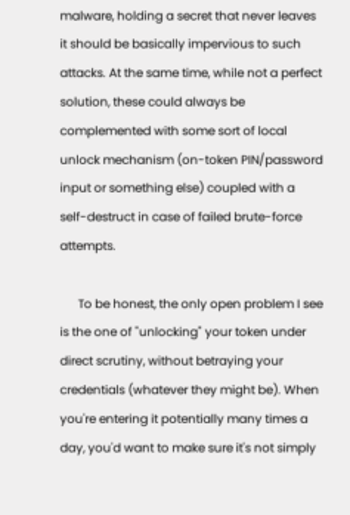malware, holding a secret that never leaves it should be basically impervious to such attacks. At the same time, while not a perfect solution, these could always be complemented with some sort of local unlock mechanism (on-token PIN/password input or something else) coupled with a self-destruct in case of failed brute-force attempts.

      To be honest, the only open problem I see is the one of "unlocking" your token under direct scrutiny, without betraying your credentials (whatever they might be). When you're entering it potentially many times a day, you'd want to make sure it's not simply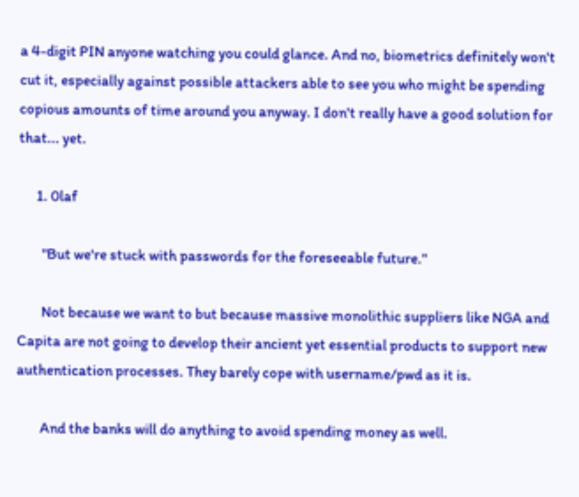a 4-digit PIN anyone watching you could glance. And no, biometrics definitely won't cut it, especially against possible attackers able to see you who might be spending copious amounts of time around you anyway. I don't really have a good solution for that... yet.

      1. 0laf

        "But we're stuck with passwords for the foreseeable future."

        Not because we want to but because massive monolithic suppliers like NGA and Capita are not going to develop their ancient yet essential products to support new authentication processes. They barely cope with username/pwd as it is.

        And the banks will do anything to avoid spending money as well.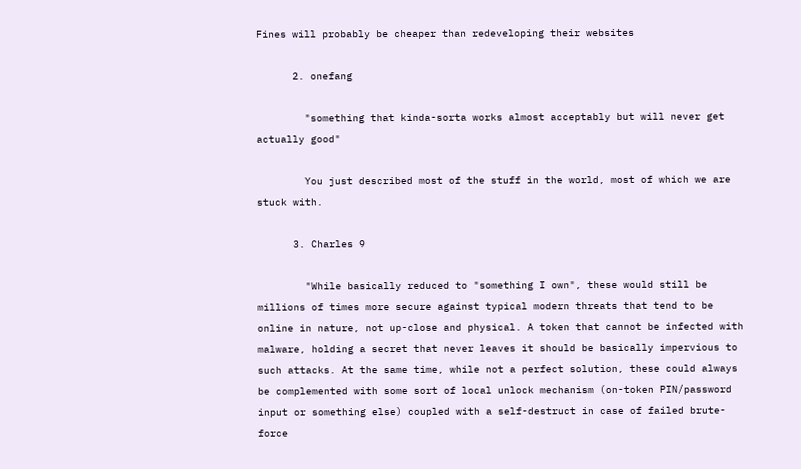Fines will probably be cheaper than redeveloping their websites

      2. onefang

        "something that kinda-sorta works almost acceptably but will never get actually good"

        You just described most of the stuff in the world, most of which we are stuck with.

      3. Charles 9

        "While basically reduced to "something I own", these would still be millions of times more secure against typical modern threats that tend to be online in nature, not up-close and physical. A token that cannot be infected with malware, holding a secret that never leaves it should be basically impervious to such attacks. At the same time, while not a perfect solution, these could always be complemented with some sort of local unlock mechanism (on-token PIN/password input or something else) coupled with a self-destruct in case of failed brute-force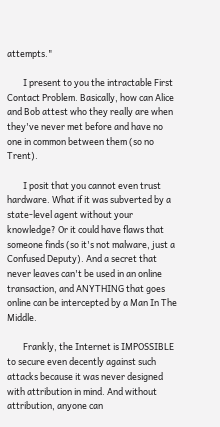attempts."

        I present to you the intractable First Contact Problem. Basically, how can Alice and Bob attest who they really are when they've never met before and have no one in common between them (so no Trent).

        I posit that you cannot even trust hardware. What if it was subverted by a state-level agent without your knowledge? Or it could have flaws that someone finds (so it's not malware, just a Confused Deputy). And a secret that never leaves can't be used in an online transaction, and ANYTHING that goes online can be intercepted by a Man In The Middle.

        Frankly, the Internet is IMPOSSIBLE to secure even decently against such attacks because it was never designed with attribution in mind. And without attribution, anyone can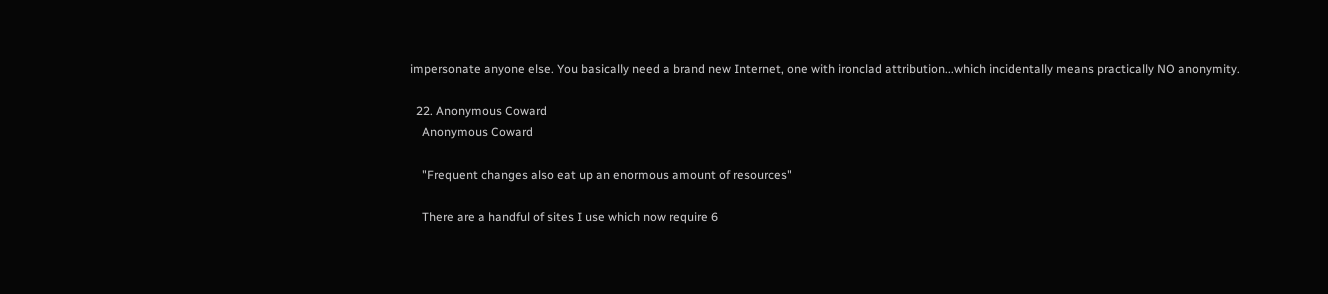impersonate anyone else. You basically need a brand new Internet, one with ironclad attribution...which incidentally means practically NO anonymity.

  22. Anonymous Coward
    Anonymous Coward

    "Frequent changes also eat up an enormous amount of resources"

    There are a handful of sites I use which now require 6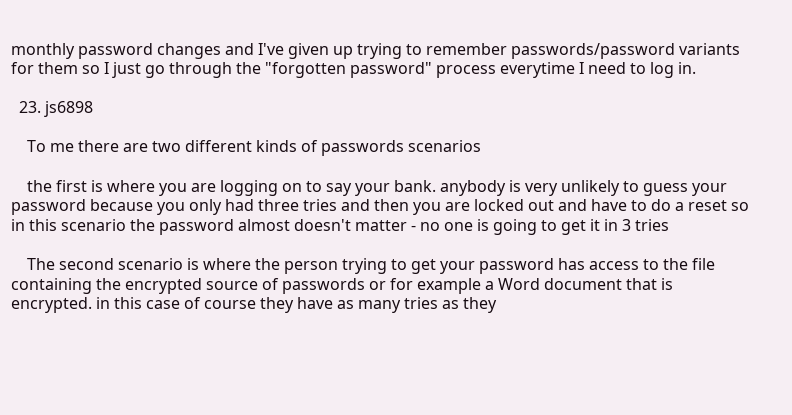monthly password changes and I've given up trying to remember passwords/password variants for them so I just go through the "forgotten password" process everytime I need to log in.

  23. js6898

    To me there are two different kinds of passwords scenarios

    the first is where you are logging on to say your bank. anybody is very unlikely to guess your password because you only had three tries and then you are locked out and have to do a reset so in this scenario the password almost doesn't matter - no one is going to get it in 3 tries

    The second scenario is where the person trying to get your password has access to the file containing the encrypted source of passwords or for example a Word document that is encrypted. in this case of course they have as many tries as they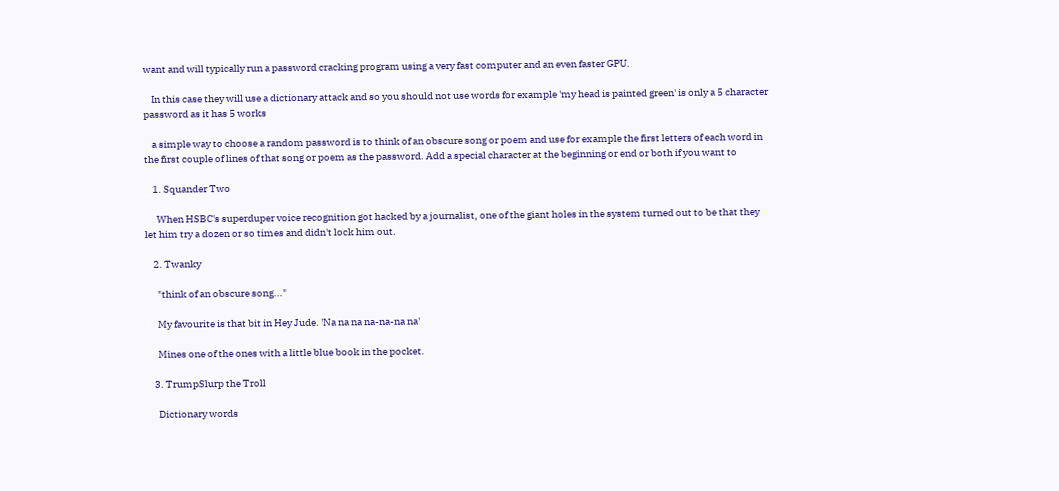want and will typically run a password cracking program using a very fast computer and an even faster GPU.

    In this case they will use a dictionary attack and so you should not use words for example 'my head is painted green' is only a 5 character password as it has 5 works

    a simple way to choose a random password is to think of an obscure song or poem and use for example the first letters of each word in the first couple of lines of that song or poem as the password. Add a special character at the beginning or end or both if you want to

    1. Squander Two

      When HSBC's superduper voice recognition got hacked by a journalist, one of the giant holes in the system turned out to be that they let him try a dozen or so times and didn't lock him out.

    2. Twanky

      "think of an obscure song..."

      My favourite is that bit in Hey Jude. 'Na na na na-na-na na'

      Mines one of the ones with a little blue book in the pocket.

    3. TrumpSlurp the Troll

      Dictionary words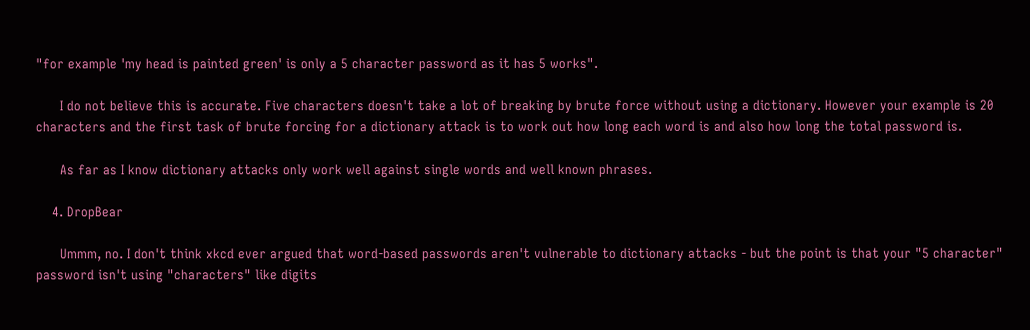"for example 'my head is painted green' is only a 5 character password as it has 5 works".

      I do not believe this is accurate. Five characters doesn't take a lot of breaking by brute force without using a dictionary. However your example is 20 characters and the first task of brute forcing for a dictionary attack is to work out how long each word is and also how long the total password is.

      As far as I know dictionary attacks only work well against single words and well known phrases.

    4. DropBear

      Ummm, no. I don't think xkcd ever argued that word-based passwords aren't vulnerable to dictionary attacks - but the point is that your "5 character" password isn't using "characters" like digits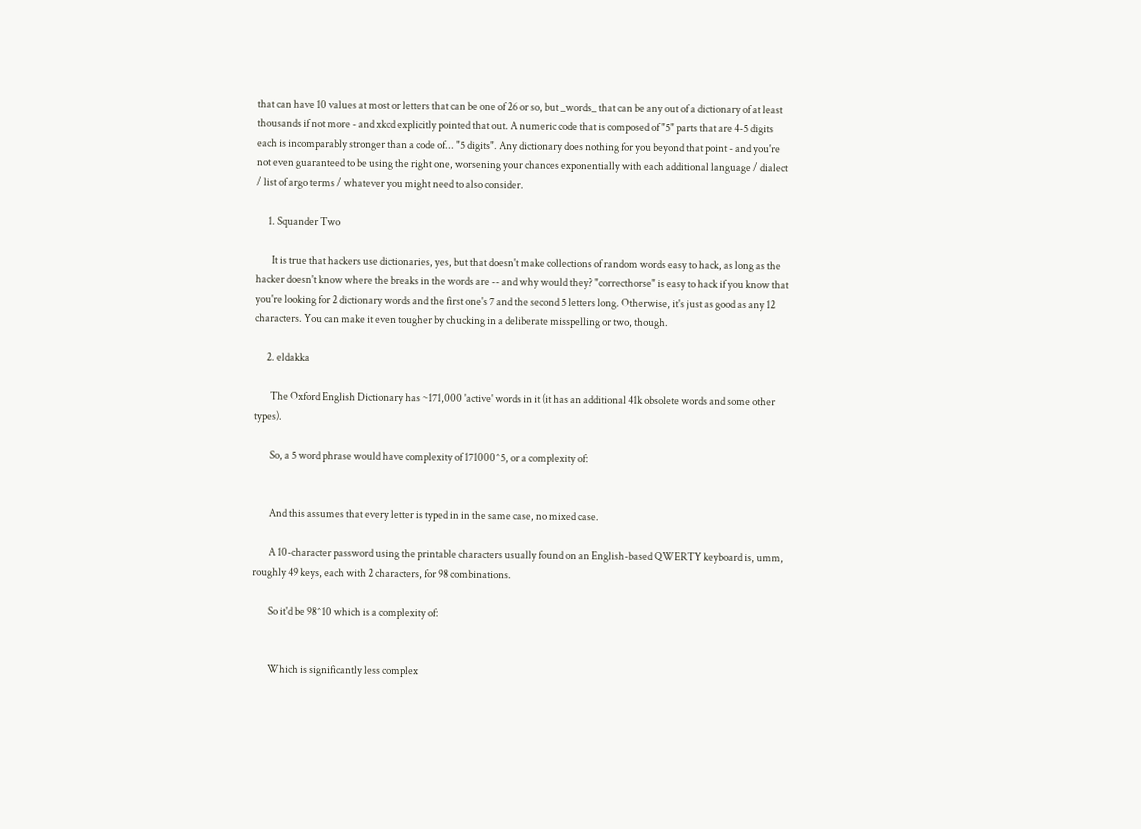that can have 10 values at most or letters that can be one of 26 or so, but _words_ that can be any out of a dictionary of at least thousands if not more - and xkcd explicitly pointed that out. A numeric code that is composed of "5" parts that are 4-5 digits each is incomparably stronger than a code of... "5 digits". Any dictionary does nothing for you beyond that point - and you're not even guaranteed to be using the right one, worsening your chances exponentially with each additional language / dialect / list of argo terms / whatever you might need to also consider.

      1. Squander Two

        It is true that hackers use dictionaries, yes, but that doesn't make collections of random words easy to hack, as long as the hacker doesn't know where the breaks in the words are -- and why would they? "correcthorse" is easy to hack if you know that you're looking for 2 dictionary words and the first one's 7 and the second 5 letters long. Otherwise, it's just as good as any 12 characters. You can make it even tougher by chucking in a deliberate misspelling or two, though.

      2. eldakka

        The Oxford English Dictionary has ~171,000 'active' words in it (it has an additional 41k obsolete words and some other types).

        So, a 5 word phrase would have complexity of 171000^5, or a complexity of:


        And this assumes that every letter is typed in in the same case, no mixed case.

        A 10-character password using the printable characters usually found on an English-based QWERTY keyboard is, umm, roughly 49 keys, each with 2 characters, for 98 combinations.

        So it'd be 98^10 which is a complexity of:


        Which is significantly less complex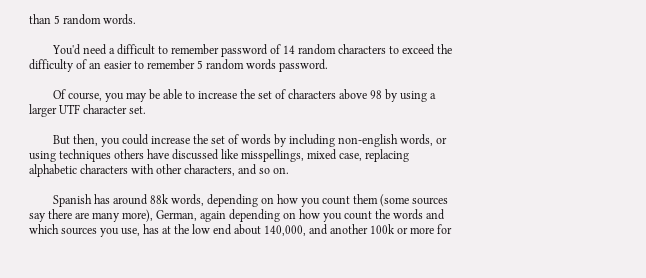than 5 random words.

        You'd need a difficult to remember password of 14 random characters to exceed the difficulty of an easier to remember 5 random words password.

        Of course, you may be able to increase the set of characters above 98 by using a larger UTF character set.

        But then, you could increase the set of words by including non-english words, or using techniques others have discussed like misspellings, mixed case, replacing alphabetic characters with other characters, and so on.

        Spanish has around 88k words, depending on how you count them (some sources say there are many more), German, again depending on how you count the words and which sources you use, has at the low end about 140,000, and another 100k or more for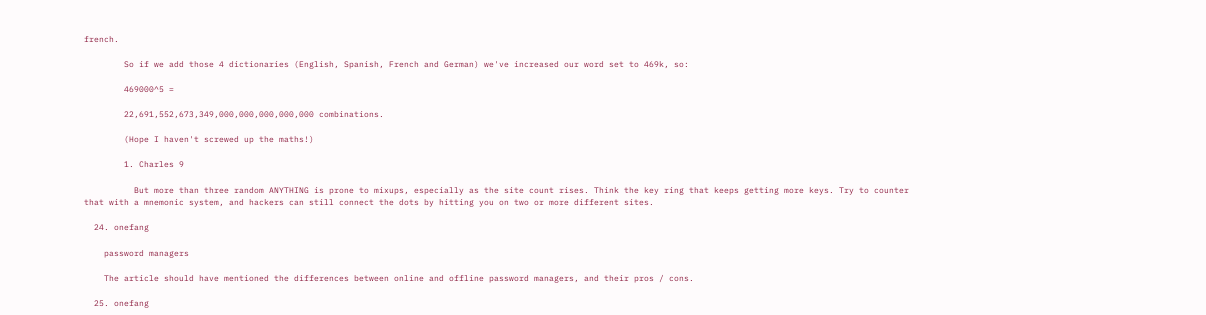french.

        So if we add those 4 dictionaries (English, Spanish, French and German) we've increased our word set to 469k, so:

        469000^5 =

        22,691,552,673,349,000,000,000,000,000 combinations.

        (Hope I haven't screwed up the maths!)

        1. Charles 9

          But more than three random ANYTHING is prone to mixups, especially as the site count rises. Think the key ring that keeps getting more keys. Try to counter that with a mnemonic system, and hackers can still connect the dots by hitting you on two or more different sites.

  24. onefang

    password managers

    The article should have mentioned the differences between online and offline password managers, and their pros / cons.

  25. onefang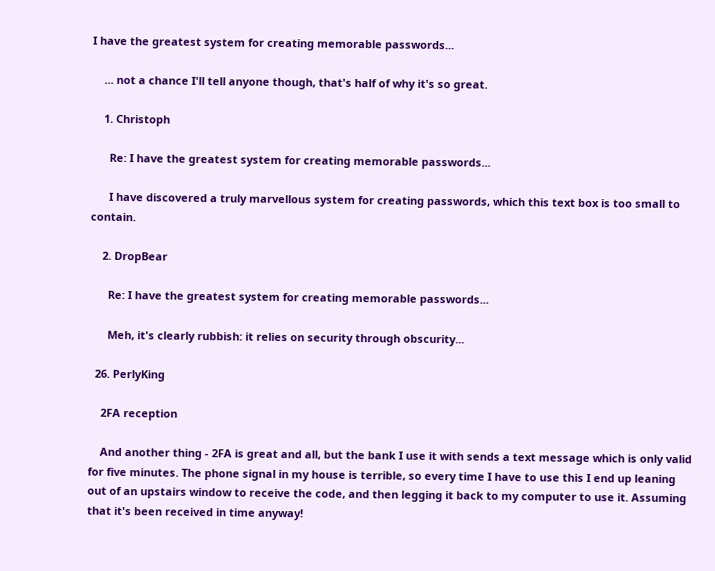I have the greatest system for creating memorable passwords...

    ... not a chance I'll tell anyone though, that's half of why it's so great.

    1. Christoph

      Re: I have the greatest system for creating memorable passwords...

      I have discovered a truly marvellous system for creating passwords, which this text box is too small to contain.

    2. DropBear

      Re: I have the greatest system for creating memorable passwords...

      Meh, it's clearly rubbish: it relies on security through obscurity...

  26. PerlyKing

    2FA reception

    And another thing - 2FA is great and all, but the bank I use it with sends a text message which is only valid for five minutes. The phone signal in my house is terrible, so every time I have to use this I end up leaning out of an upstairs window to receive the code, and then legging it back to my computer to use it. Assuming that it's been received in time anyway!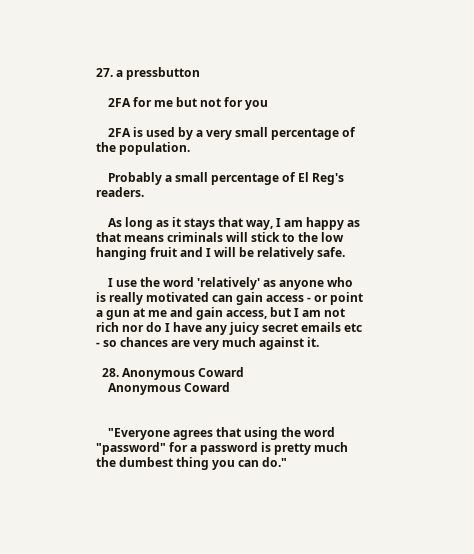27. a pressbutton

    2FA for me but not for you

    2FA is used by a very small percentage of the population.

    Probably a small percentage of El Reg's readers.

    As long as it stays that way, I am happy as that means criminals will stick to the low hanging fruit and I will be relatively safe.

    I use the word 'relatively' as anyone who is really motivated can gain access - or point a gun at me and gain access, but I am not rich nor do I have any juicy secret emails etc - so chances are very much against it.

  28. Anonymous Coward
    Anonymous Coward


    "Everyone agrees that using the word "password" for a password is pretty much the dumbest thing you can do."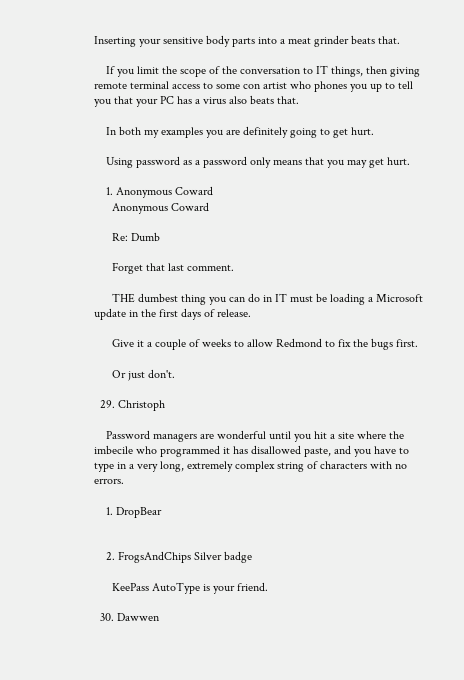Inserting your sensitive body parts into a meat grinder beats that.

    If you limit the scope of the conversation to IT things, then giving remote terminal access to some con artist who phones you up to tell you that your PC has a virus also beats that.

    In both my examples you are definitely going to get hurt.

    Using password as a password only means that you may get hurt.

    1. Anonymous Coward
      Anonymous Coward

      Re: Dumb

      Forget that last comment.

      THE dumbest thing you can do in IT must be loading a Microsoft update in the first days of release.

      Give it a couple of weeks to allow Redmond to fix the bugs first.

      Or just don't.

  29. Christoph

    Password managers are wonderful until you hit a site where the imbecile who programmed it has disallowed paste, and you have to type in a very long, extremely complex string of characters with no errors.

    1. DropBear


    2. FrogsAndChips Silver badge

      KeePass AutoType is your friend.

  30. Dawwen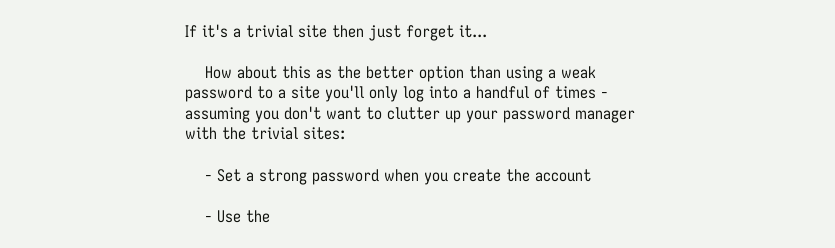If it's a trivial site then just forget it...

    How about this as the better option than using a weak password to a site you'll only log into a handful of times - assuming you don't want to clutter up your password manager with the trivial sites:

    - Set a strong password when you create the account

    - Use the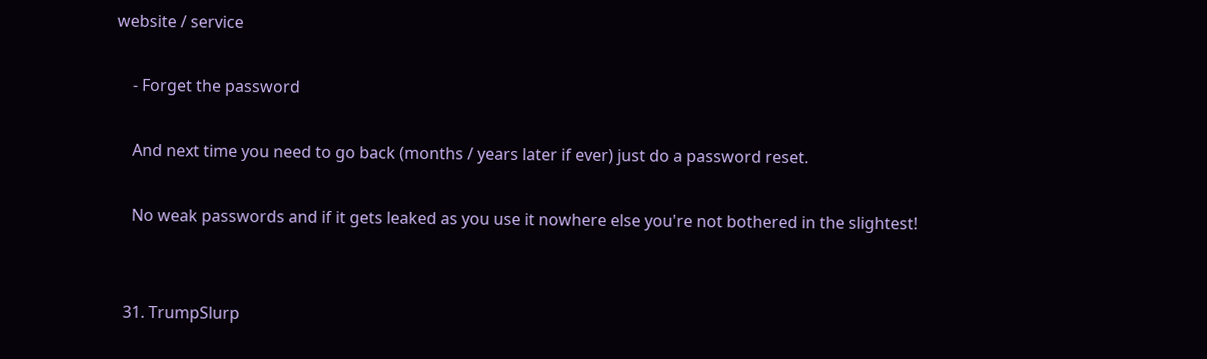website / service

    - Forget the password

    And next time you need to go back (months / years later if ever) just do a password reset.

    No weak passwords and if it gets leaked as you use it nowhere else you're not bothered in the slightest!


  31. TrumpSlurp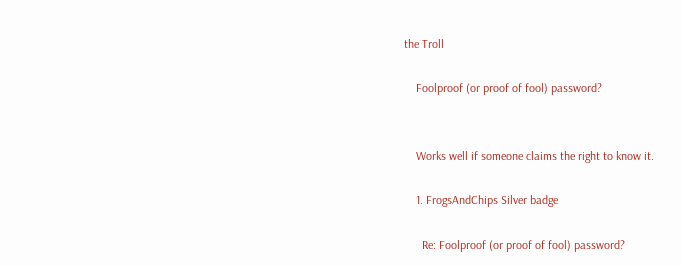the Troll

    Foolproof (or proof of fool) password?


    Works well if someone claims the right to know it.

    1. FrogsAndChips Silver badge

      Re: Foolproof (or proof of fool) password?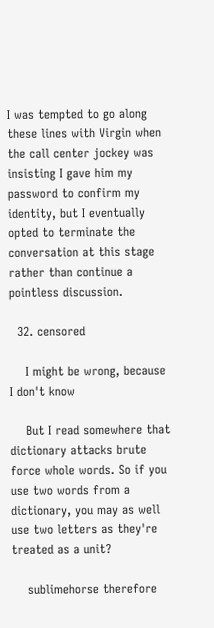I was tempted to go along these lines with Virgin when the call center jockey was insisting I gave him my password to confirm my identity, but I eventually opted to terminate the conversation at this stage rather than continue a pointless discussion.

  32. censored

    I might be wrong, because I don't know

    But I read somewhere that dictionary attacks brute force whole words. So if you use two words from a dictionary, you may as well use two letters as they're treated as a unit?

    sublimehorse therefore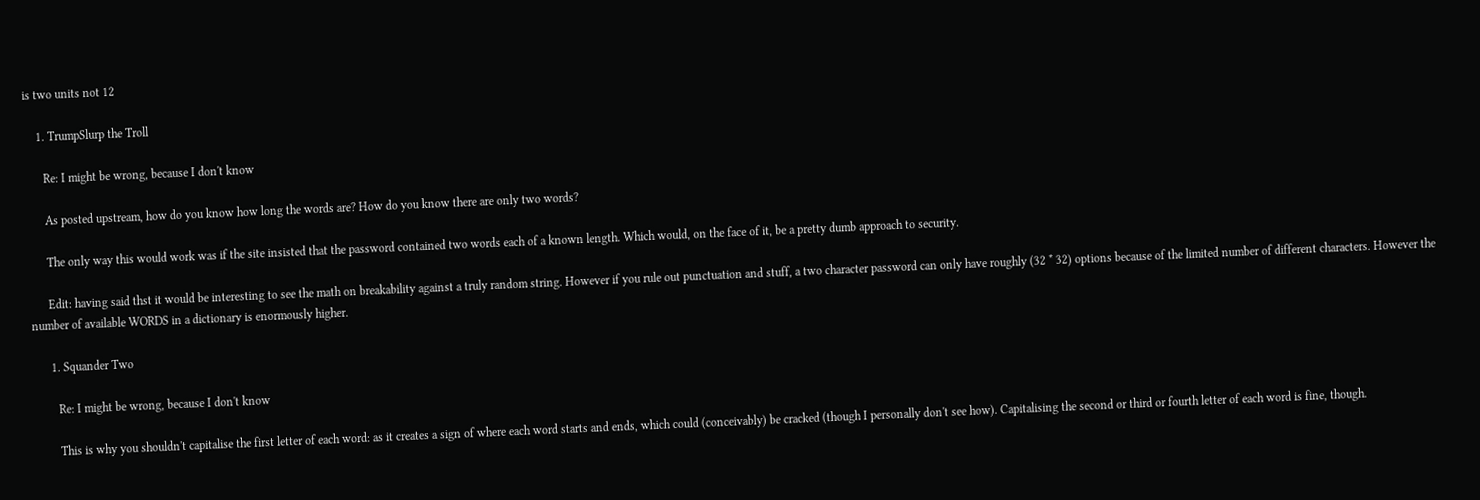is two units not 12

    1. TrumpSlurp the Troll

      Re: I might be wrong, because I don't know

      As posted upstream, how do you know how long the words are? How do you know there are only two words?

      The only way this would work was if the site insisted that the password contained two words each of a known length. Which would, on the face of it, be a pretty dumb approach to security.

      Edit: having said thst it would be interesting to see the math on breakability against a truly random string. However if you rule out punctuation and stuff, a two character password can only have roughly (32 * 32) options because of the limited number of different characters. However the number of available WORDS in a dictionary is enormously higher.

      1. Squander Two

        Re: I might be wrong, because I don't know

        This is why you shouldn't capitalise the first letter of each word: as it creates a sign of where each word starts and ends, which could (conceivably) be cracked (though I personally don't see how). Capitalising the second or third or fourth letter of each word is fine, though.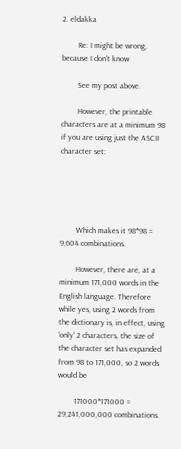2. eldakka

        Re: I might be wrong, because I don't know

        See my post above.

        However, the printable characters are at a minimum 98 if you are using just the ASCII character set:





        Which makes it 98*98 = 9,604 combinations.

        However, there are, at a minimum 171,000 words in the English language. Therefore while yes, using 2 words from the dictionary is, in effect, using 'only' 2 characters, the size of the character set has expanded from 98 to 171,000, so 2 words would be

        171000*171000 = 29,241,000,000 combinations.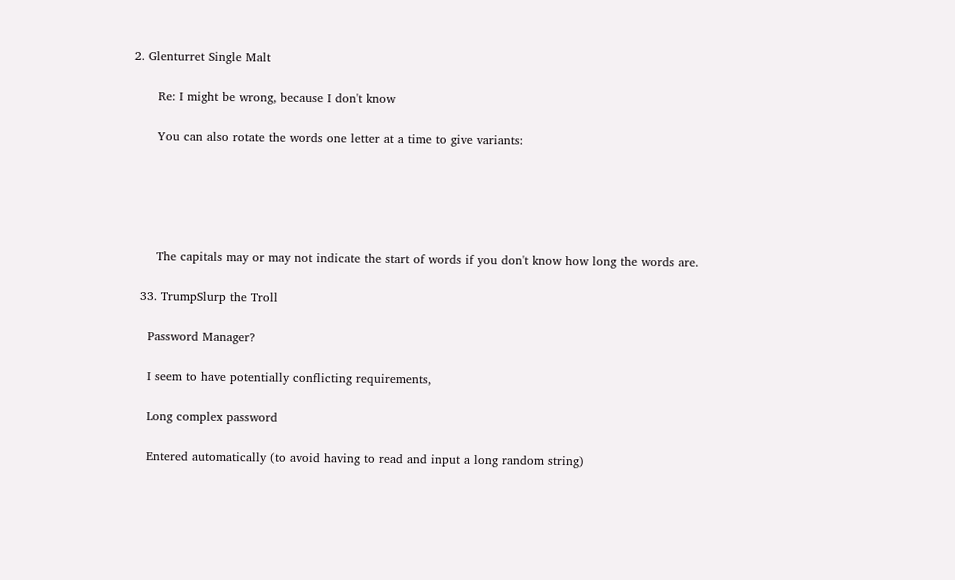2. Glenturret Single Malt

      Re: I might be wrong, because I don't know

      You can also rotate the words one letter at a time to give variants:





      The capitals may or may not indicate the start of words if you don't know how long the words are.

  33. TrumpSlurp the Troll

    Password Manager?

    I seem to have potentially conflicting requirements,

    Long complex password

    Entered automatically (to avoid having to read and input a long random string)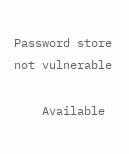Password store not vulnerable

    Available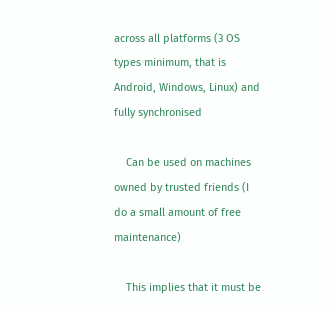across all platforms (3 OS types minimum, that is Android, Windows, Linux) and fully synchronised

    Can be used on machines owned by trusted friends (I do a small amount of free maintenance)

    This implies that it must be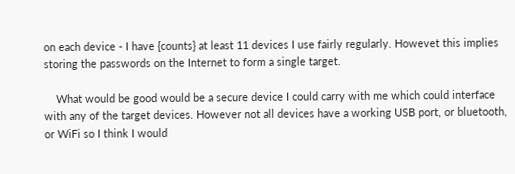on each device - I have {counts} at least 11 devices I use fairly regularly. Howevet this implies storing the passwords on the Internet to form a single target.

    What would be good would be a secure device I could carry with me which could interface with any of the target devices. However not all devices have a working USB port, or bluetooth, or WiFi so I think I would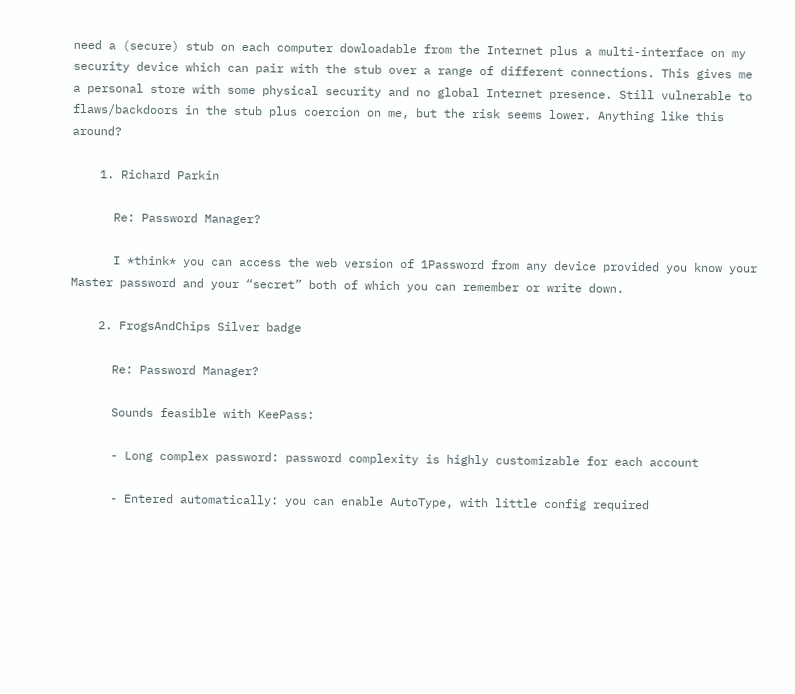need a (secure) stub on each computer dowloadable from the Internet plus a multi-interface on my security device which can pair with the stub over a range of different connections. This gives me a personal store with some physical security and no global Internet presence. Still vulnerable to flaws/backdoors in the stub plus coercion on me, but the risk seems lower. Anything like this around?

    1. Richard Parkin

      Re: Password Manager?

      I *think* you can access the web version of 1Password from any device provided you know your Master password and your “secret” both of which you can remember or write down.

    2. FrogsAndChips Silver badge

      Re: Password Manager?

      Sounds feasible with KeePass:

      - Long complex password: password complexity is highly customizable for each account

      - Entered automatically: you can enable AutoType, with little config required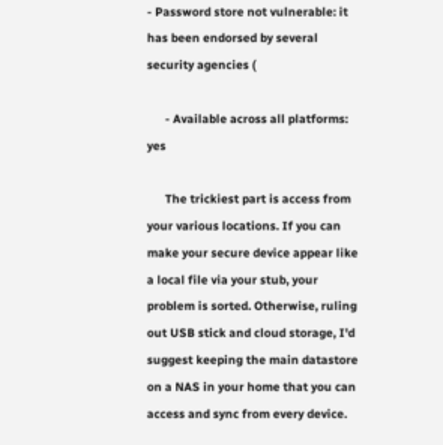- Password store not vulnerable: it has been endorsed by several security agencies (

      - Available across all platforms: yes

      The trickiest part is access from your various locations. If you can make your secure device appear like a local file via your stub, your problem is sorted. Otherwise, ruling out USB stick and cloud storage, I'd suggest keeping the main datastore on a NAS in your home that you can access and sync from every device.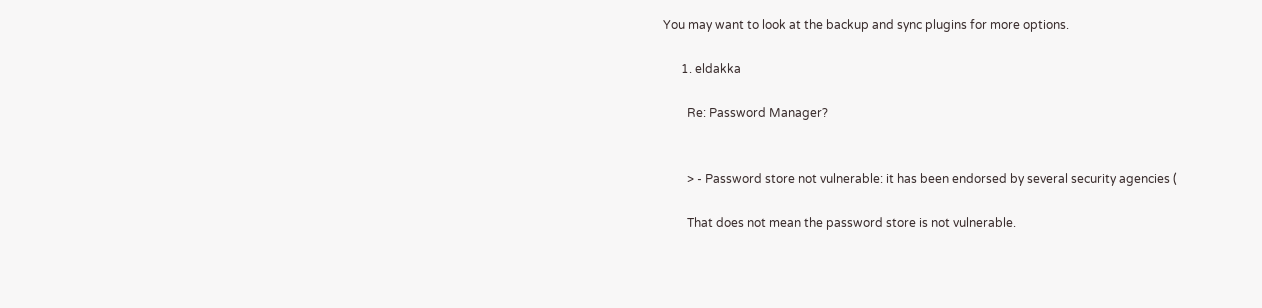You may want to look at the backup and sync plugins for more options.

      1. eldakka

        Re: Password Manager?


        > - Password store not vulnerable: it has been endorsed by several security agencies (

        That does not mean the password store is not vulnerable.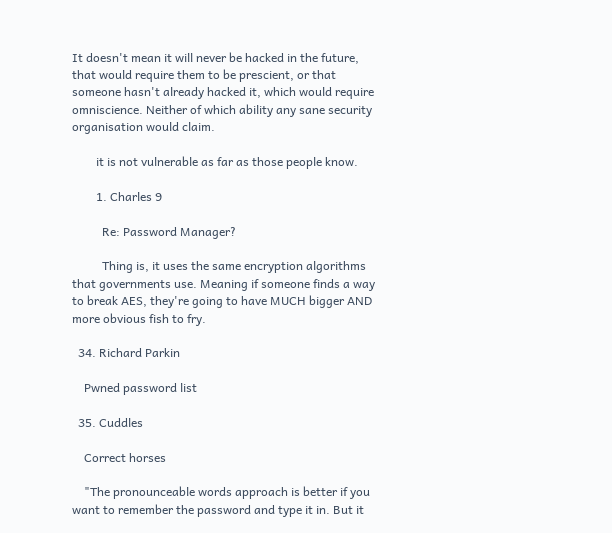It doesn't mean it will never be hacked in the future, that would require them to be prescient, or that someone hasn't already hacked it, which would require omniscience. Neither of which ability any sane security organisation would claim.

        it is not vulnerable as far as those people know.

        1. Charles 9

          Re: Password Manager?

          Thing is, it uses the same encryption algorithms that governments use. Meaning if someone finds a way to break AES, they're going to have MUCH bigger AND more obvious fish to fry.

  34. Richard Parkin

    Pwned password list

  35. Cuddles

    Correct horses

    "The pronounceable words approach is better if you want to remember the password and type it in. But it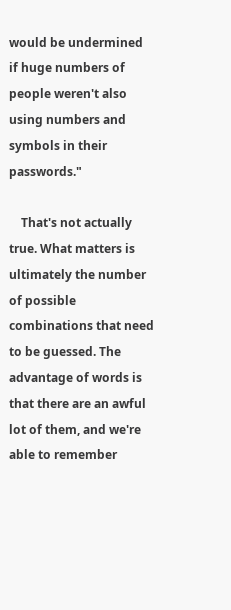would be undermined if huge numbers of people weren't also using numbers and symbols in their passwords."

    That's not actually true. What matters is ultimately the number of possible combinations that need to be guessed. The advantage of words is that there are an awful lot of them, and we're able to remember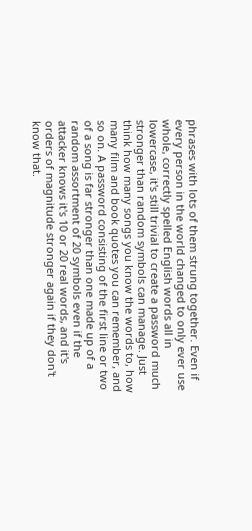phrases with lots of them strung together. Even if every person in the world changed to only ever use whole, correctly spelled English words all in lowercase, it's still trivial to create a password much stronger than random symbols can manage. Just think how many songs you know the words to, how many film and book quotes you can remember, and so on. A password consisting of the first line or two of a song is far stronger than one made up of a random assortment of 20 symbols even if the attacker knows it's 10 or 20 real words, and it's orders of magnitude stronger again if they don't know that.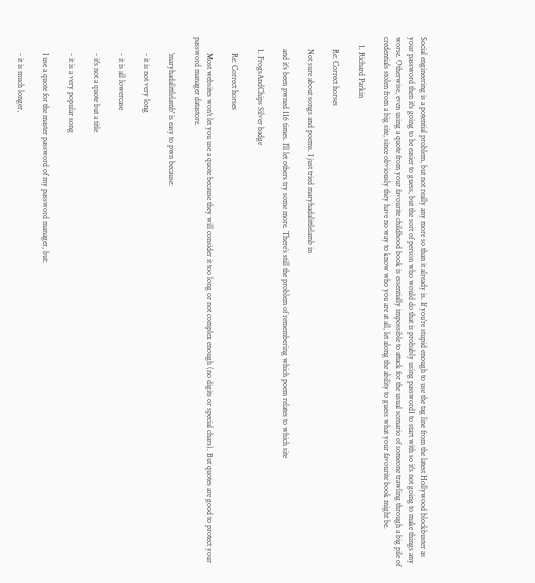Social engineering is a potential problem, but not really any more so than it already is. If you're stupid enough to use the tag line from the latest Hollywood blockbuster as your password then it's going to be easier to guess, but the sort of person who would do that is probably using password1 to start with so it's not going to make things any worse. Otherwise, even using a quote from your favourite childhood book is essentially impossible to attack for the usual scenario of someone trawling through a big pile of credentials stolen from a big site, since obviously they have no way to know who you are at all, let along the ability to guess what your favourite book might be.

    1. Richard Parkin

      Re: Correct horses

      Not sure about songs and poems. I just tried maryhadalittlelamb in

      and it’s been pwned 116 times. I’ll let others try some more. There’s still the problem of remembering which poem relates to which site

      1. FrogsAndChips Silver badge

        Re: Correct horses

        Most websites won't let you use a quote because they will consider it too long or not complex enough (no digits or special chars). But quotes are good to protect your password manager datastore.

        'maryhadalittlelamb' is easy to pwn because:

        - it is not very long

        - it is all lowercase

        - it's not a quote but a title

        - it is a very popular song

        I use a quote for the master password of my password manager, but:

        - it is much longer,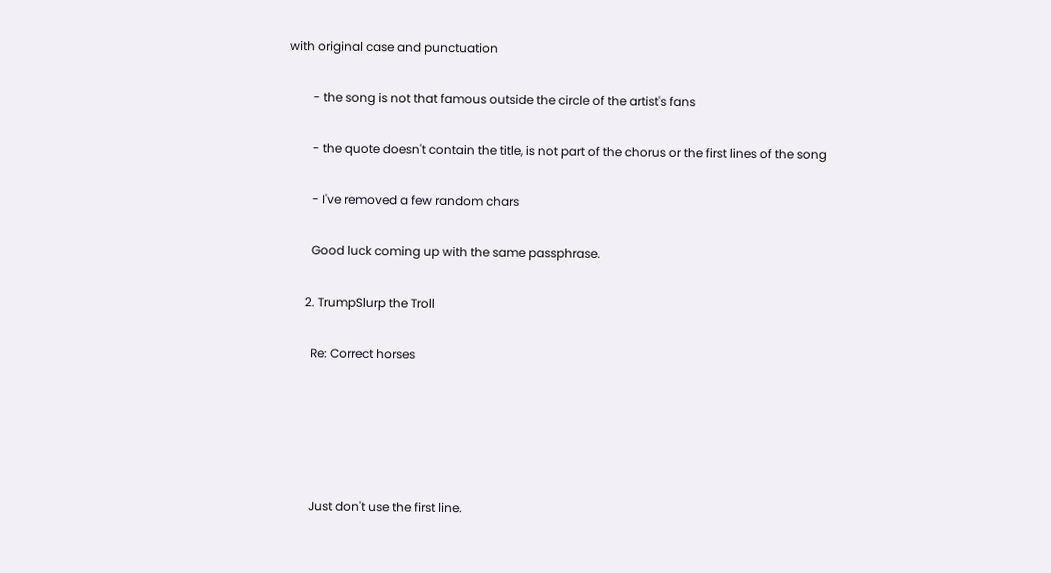with original case and punctuation

        - the song is not that famous outside the circle of the artist's fans

        - the quote doesn't contain the title, is not part of the chorus or the first lines of the song

        - I've removed a few random chars

        Good luck coming up with the same passphrase.

      2. TrumpSlurp the Troll

        Re: Correct horses





        Just don't use the first line.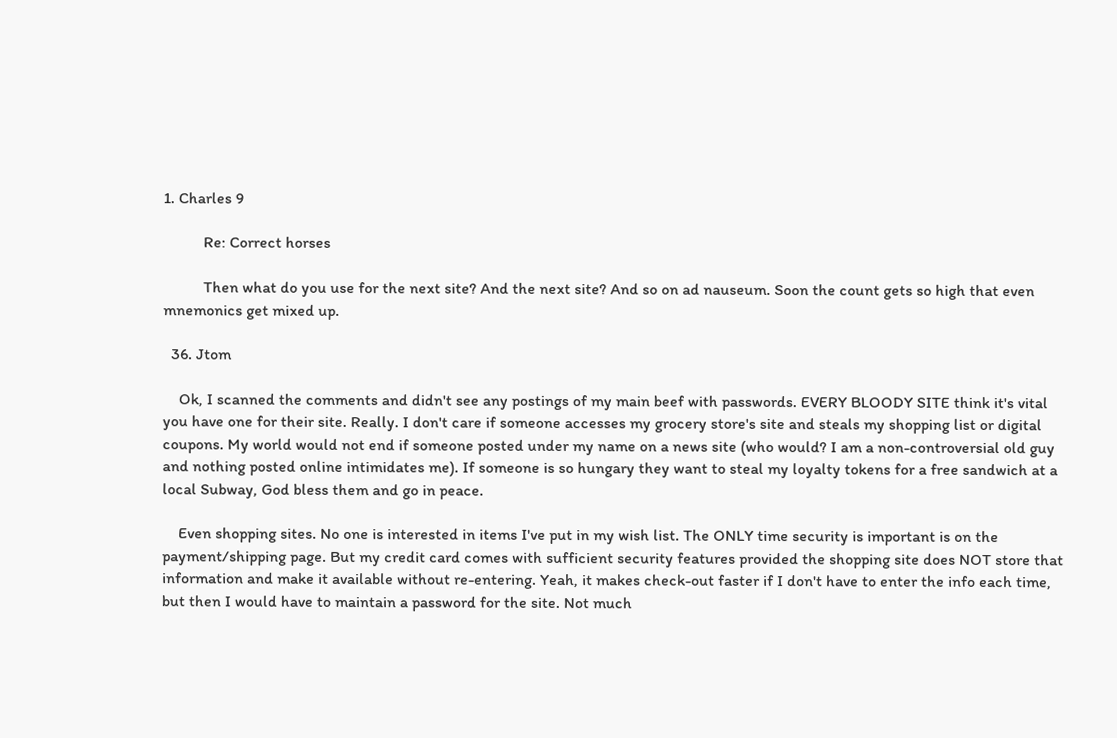1. Charles 9

          Re: Correct horses

          Then what do you use for the next site? And the next site? And so on ad nauseum. Soon the count gets so high that even mnemonics get mixed up.

  36. Jtom

    Ok, I scanned the comments and didn't see any postings of my main beef with passwords. EVERY BLOODY SITE think it's vital you have one for their site. Really. I don't care if someone accesses my grocery store's site and steals my shopping list or digital coupons. My world would not end if someone posted under my name on a news site (who would? I am a non-controversial old guy and nothing posted online intimidates me). If someone is so hungary they want to steal my loyalty tokens for a free sandwich at a local Subway, God bless them and go in peace.

    Even shopping sites. No one is interested in items I've put in my wish list. The ONLY time security is important is on the payment/shipping page. But my credit card comes with sufficient security features provided the shopping site does NOT store that information and make it available without re-entering. Yeah, it makes check-out faster if I don't have to enter the info each time, but then I would have to maintain a password for the site. Not much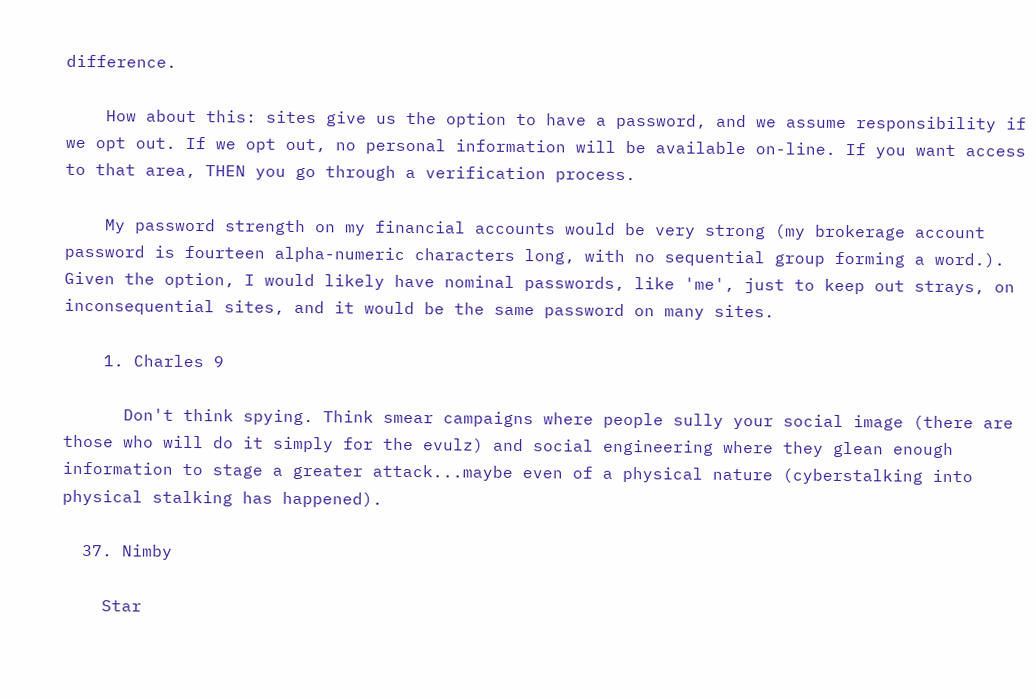difference.

    How about this: sites give us the option to have a password, and we assume responsibility if we opt out. If we opt out, no personal information will be available on-line. If you want access to that area, THEN you go through a verification process.

    My password strength on my financial accounts would be very strong (my brokerage account password is fourteen alpha-numeric characters long, with no sequential group forming a word.). Given the option, I would likely have nominal passwords, like 'me', just to keep out strays, on inconsequential sites, and it would be the same password on many sites.

    1. Charles 9

      Don't think spying. Think smear campaigns where people sully your social image (there are those who will do it simply for the evulz) and social engineering where they glean enough information to stage a greater attack...maybe even of a physical nature (cyberstalking into physical stalking has happened).

  37. Nimby

    Star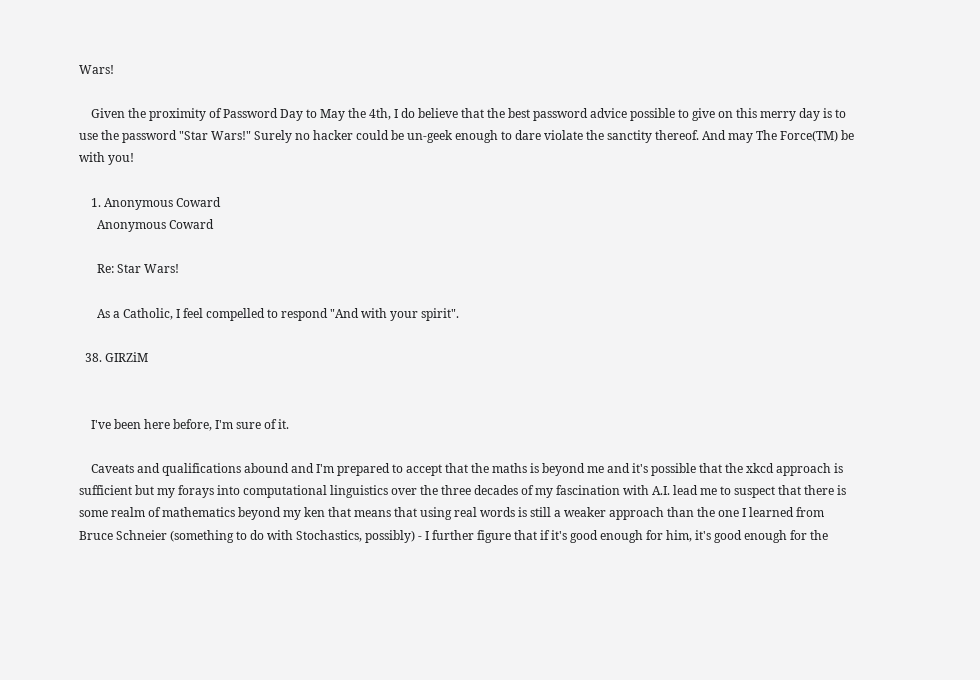Wars!

    Given the proximity of Password Day to May the 4th, I do believe that the best password advice possible to give on this merry day is to use the password "Star Wars!" Surely no hacker could be un-geek enough to dare violate the sanctity thereof. And may The Force(TM) be with you!

    1. Anonymous Coward
      Anonymous Coward

      Re: Star Wars!

      As a Catholic, I feel compelled to respond "And with your spirit".

  38. GIRZiM


    I've been here before, I'm sure of it.

    Caveats and qualifications abound and I'm prepared to accept that the maths is beyond me and it's possible that the xkcd approach is sufficient but my forays into computational linguistics over the three decades of my fascination with A.I. lead me to suspect that there is some realm of mathematics beyond my ken that means that using real words is still a weaker approach than the one I learned from Bruce Schneier (something to do with Stochastics, possibly) - I further figure that if it's good enough for him, it's good enough for the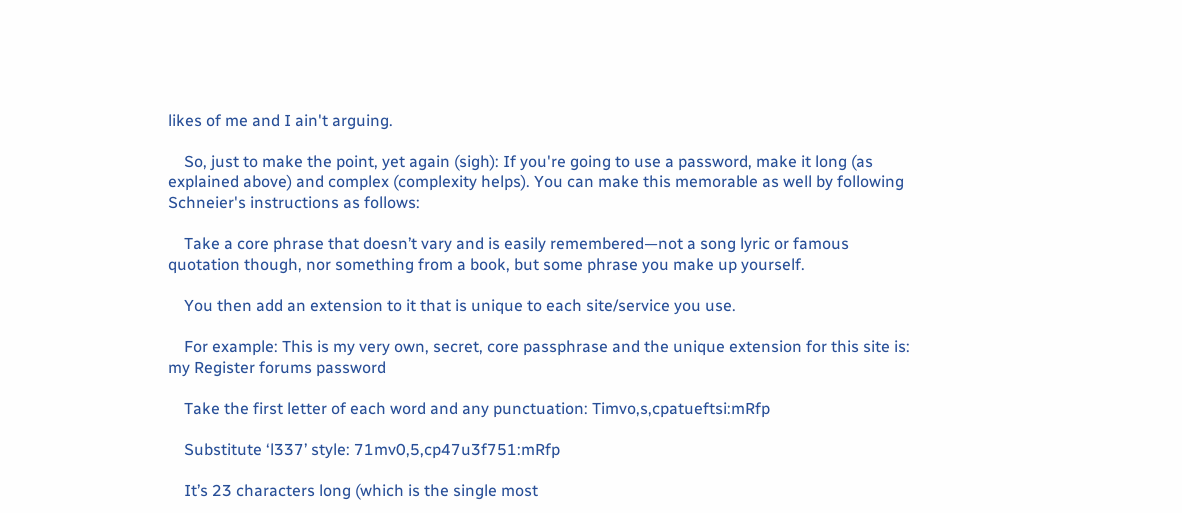likes of me and I ain't arguing.

    So, just to make the point, yet again (sigh): If you're going to use a password, make it long (as explained above) and complex (complexity helps). You can make this memorable as well by following Schneier's instructions as follows:

    Take a core phrase that doesn’t vary and is easily remembered—not a song lyric or famous quotation though, nor something from a book, but some phrase you make up yourself.

    You then add an extension to it that is unique to each site/service you use.

    For example: This is my very own, secret, core passphrase and the unique extension for this site is: my Register forums password

    Take the first letter of each word and any punctuation: Timvo,s,cpatueftsi:mRfp

    Substitute ‘l337’ style: 71mv0,5,cp47u3f751:mRfp

    It’s 23 characters long (which is the single most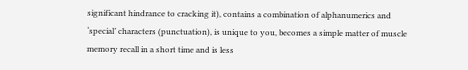significant hindrance to cracking it), contains a combination of alphanumerics and ‘special’ characters (punctuation), is unique to you, becomes a simple matter of muscle memory recall in a short time and is less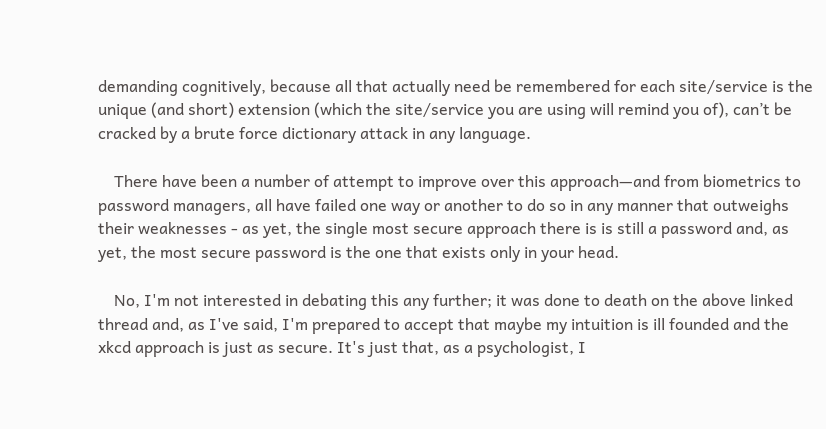demanding cognitively, because all that actually need be remembered for each site/service is the unique (and short) extension (which the site/service you are using will remind you of), can’t be cracked by a brute force dictionary attack in any language.

    There have been a number of attempt to improve over this approach—and from biometrics to password managers, all have failed one way or another to do so in any manner that outweighs their weaknesses - as yet, the single most secure approach there is is still a password and, as yet, the most secure password is the one that exists only in your head.

    No, I'm not interested in debating this any further; it was done to death on the above linked thread and, as I've said, I'm prepared to accept that maybe my intuition is ill founded and the xkcd approach is just as secure. It's just that, as a psychologist, I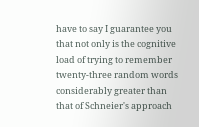have to say I guarantee you that not only is the cognitive load of trying to remember twenty-three random words considerably greater than that of Schneier's approach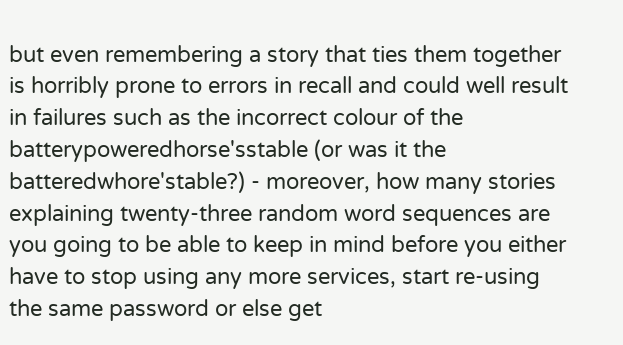but even remembering a story that ties them together is horribly prone to errors in recall and could well result in failures such as the incorrect colour of the batterypoweredhorse'sstable (or was it the batteredwhore'stable?) - moreover, how many stories explaining twenty-three random word sequences are you going to be able to keep in mind before you either have to stop using any more services, start re-using the same password or else get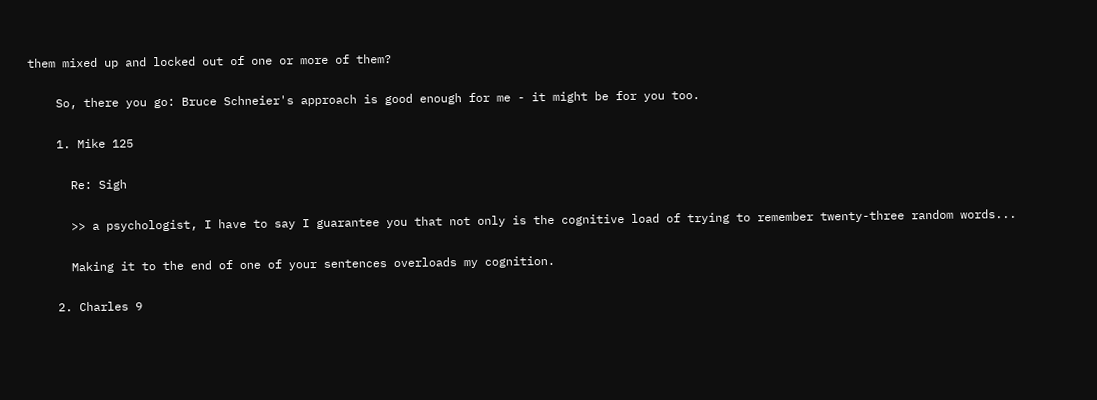them mixed up and locked out of one or more of them?

    So, there you go: Bruce Schneier's approach is good enough for me - it might be for you too.

    1. Mike 125

      Re: Sigh

      >> a psychologist, I have to say I guarantee you that not only is the cognitive load of trying to remember twenty-three random words...

      Making it to the end of one of your sentences overloads my cognition.

    2. Charles 9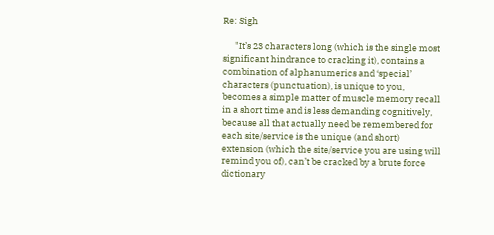Re: Sigh

      "It’s 23 characters long (which is the single most significant hindrance to cracking it), contains a combination of alphanumerics and ‘special’ characters (punctuation), is unique to you, becomes a simple matter of muscle memory recall in a short time and is less demanding cognitively, because all that actually need be remembered for each site/service is the unique (and short) extension (which the site/service you are using will remind you of), can’t be cracked by a brute force dictionary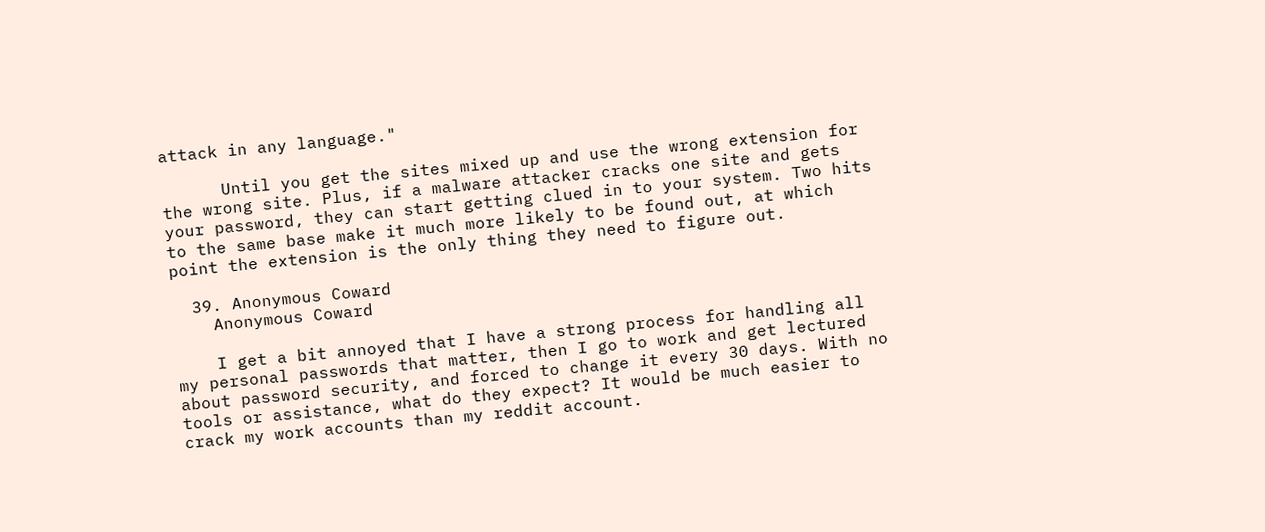attack in any language."

      Until you get the sites mixed up and use the wrong extension for the wrong site. Plus, if a malware attacker cracks one site and gets your password, they can start getting clued in to your system. Two hits to the same base make it much more likely to be found out, at which point the extension is the only thing they need to figure out.

  39. Anonymous Coward
    Anonymous Coward

    I get a bit annoyed that I have a strong process for handling all my personal passwords that matter, then I go to work and get lectured about password security, and forced to change it every 30 days. With no tools or assistance, what do they expect? It would be much easier to crack my work accounts than my reddit account.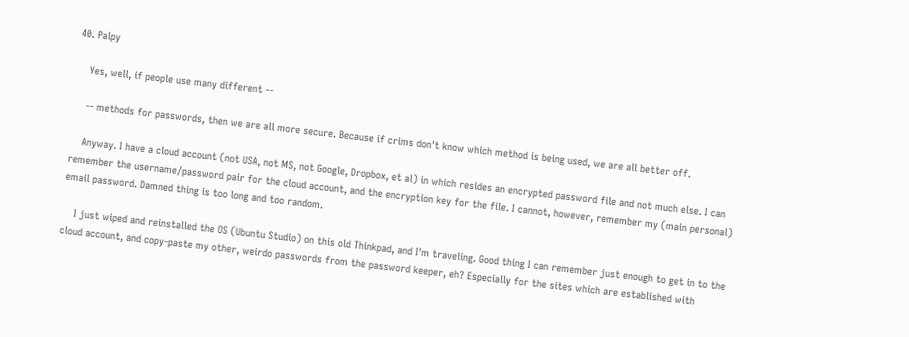40. Palpy

    Yes, well, if people use many different --

    -- methods for passwords, then we are all more secure. Because if crims don't know which method is being used, we are all better off.

    Anyway. I have a cloud account (not USA, not MS, not Google, Dropbox, et al) in which resides an encrypted password file and not much else. I can remember the username/password pair for the cloud account, and the encryption key for the file. I cannot, however, remember my (main personal) email password. Damned thing is too long and too random.

    I just wiped and reinstalled the OS (Ubuntu Studio) on this old Thinkpad, and I'm traveling. Good thing I can remember just enough to get in to the cloud account, and copy-paste my other, weirdo passwords from the password keeper, eh? Especially for the sites which are established with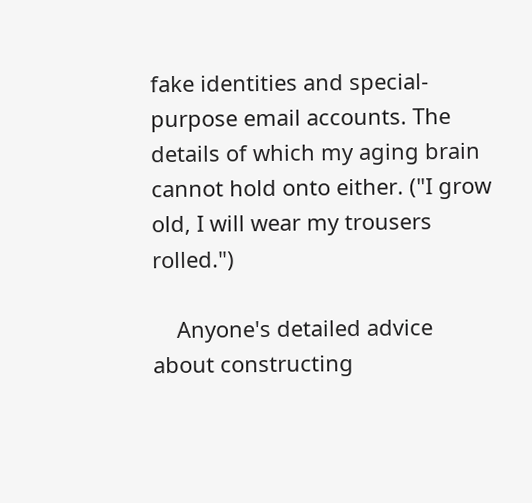fake identities and special-purpose email accounts. The details of which my aging brain cannot hold onto either. ("I grow old, I will wear my trousers rolled.")

    Anyone's detailed advice about constructing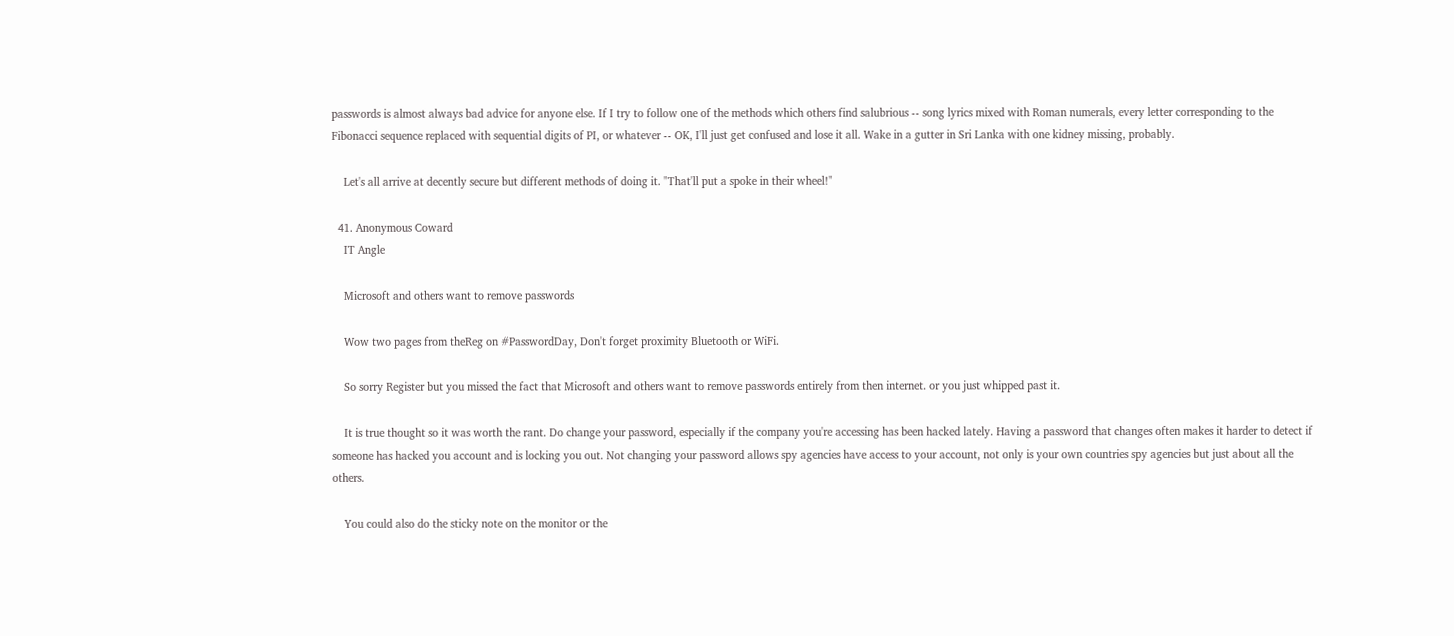passwords is almost always bad advice for anyone else. If I try to follow one of the methods which others find salubrious -- song lyrics mixed with Roman numerals, every letter corresponding to the Fibonacci sequence replaced with sequential digits of PI, or whatever -- OK, I'll just get confused and lose it all. Wake in a gutter in Sri Lanka with one kidney missing, probably.

    Let's all arrive at decently secure but different methods of doing it. "That'll put a spoke in their wheel!"

  41. Anonymous Coward
    IT Angle

    Microsoft and others want to remove passwords

    Wow two pages from theReg on #PasswordDay, Don't forget proximity Bluetooth or WiFi.

    So sorry Register but you missed the fact that Microsoft and others want to remove passwords entirely from then internet. or you just whipped past it.

    It is true thought so it was worth the rant. Do change your password, especially if the company you're accessing has been hacked lately. Having a password that changes often makes it harder to detect if someone has hacked you account and is locking you out. Not changing your password allows spy agencies have access to your account, not only is your own countries spy agencies but just about all the others.

    You could also do the sticky note on the monitor or the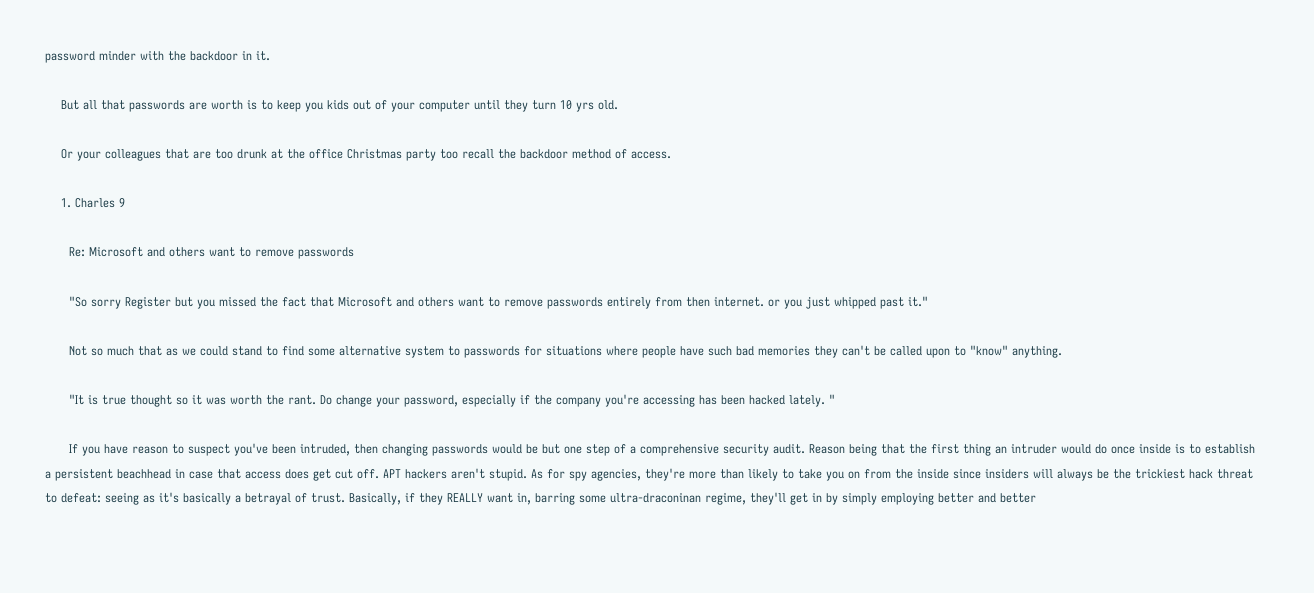password minder with the backdoor in it.

    But all that passwords are worth is to keep you kids out of your computer until they turn 10 yrs old.

    Or your colleagues that are too drunk at the office Christmas party too recall the backdoor method of access.

    1. Charles 9

      Re: Microsoft and others want to remove passwords

      "So sorry Register but you missed the fact that Microsoft and others want to remove passwords entirely from then internet. or you just whipped past it."

      Not so much that as we could stand to find some alternative system to passwords for situations where people have such bad memories they can't be called upon to "know" anything.

      "It is true thought so it was worth the rant. Do change your password, especially if the company you're accessing has been hacked lately. "

      If you have reason to suspect you've been intruded, then changing passwords would be but one step of a comprehensive security audit. Reason being that the first thing an intruder would do once inside is to establish a persistent beachhead in case that access does get cut off. APT hackers aren't stupid. As for spy agencies, they're more than likely to take you on from the inside since insiders will always be the trickiest hack threat to defeat: seeing as it's basically a betrayal of trust. Basically, if they REALLY want in, barring some ultra-draconinan regime, they'll get in by simply employing better and better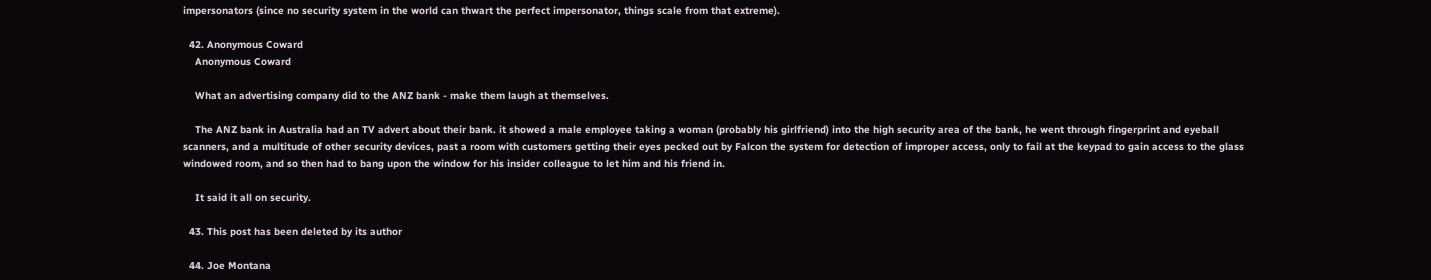impersonators (since no security system in the world can thwart the perfect impersonator, things scale from that extreme).

  42. Anonymous Coward
    Anonymous Coward

    What an advertising company did to the ANZ bank - make them laugh at themselves.

    The ANZ bank in Australia had an TV advert about their bank. it showed a male employee taking a woman (probably his girlfriend) into the high security area of the bank, he went through fingerprint and eyeball scanners, and a multitude of other security devices, past a room with customers getting their eyes pecked out by Falcon the system for detection of improper access, only to fail at the keypad to gain access to the glass windowed room, and so then had to bang upon the window for his insider colleague to let him and his friend in.

    It said it all on security.

  43. This post has been deleted by its author

  44. Joe Montana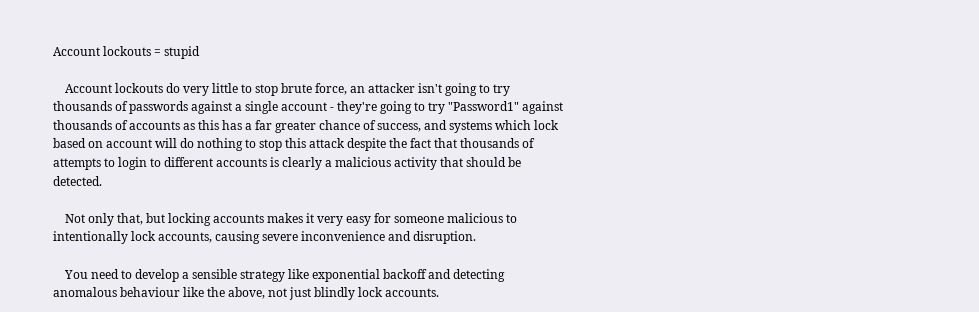Account lockouts = stupid

    Account lockouts do very little to stop brute force, an attacker isn't going to try thousands of passwords against a single account - they're going to try "Password1" against thousands of accounts as this has a far greater chance of success, and systems which lock based on account will do nothing to stop this attack despite the fact that thousands of attempts to login to different accounts is clearly a malicious activity that should be detected.

    Not only that, but locking accounts makes it very easy for someone malicious to intentionally lock accounts, causing severe inconvenience and disruption.

    You need to develop a sensible strategy like exponential backoff and detecting anomalous behaviour like the above, not just blindly lock accounts.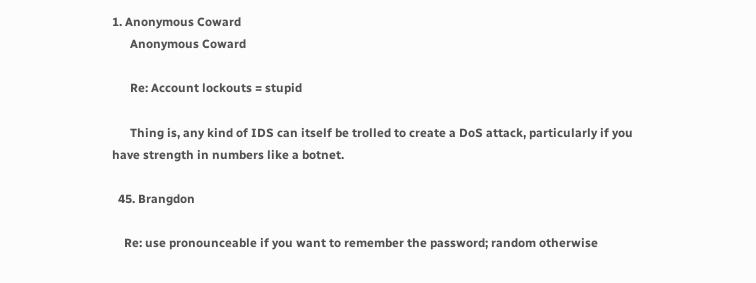1. Anonymous Coward
      Anonymous Coward

      Re: Account lockouts = stupid

      Thing is, any kind of IDS can itself be trolled to create a DoS attack, particularly if you have strength in numbers like a botnet.

  45. Brangdon

    Re: use pronounceable if you want to remember the password; random otherwise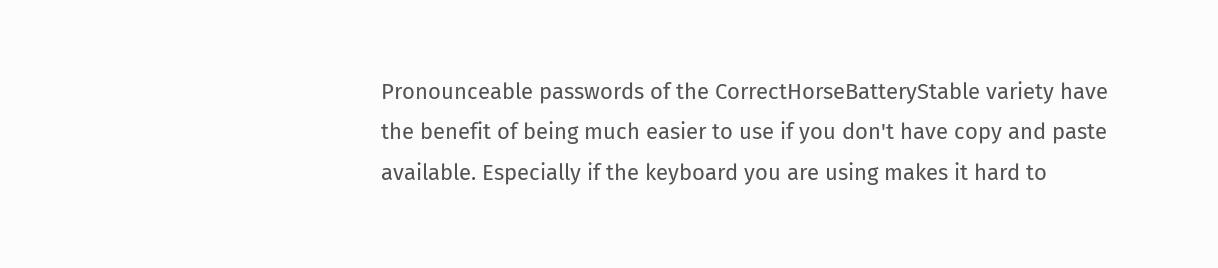Pronounceable passwords of the CorrectHorseBatteryStable variety have the benefit of being much easier to use if you don't have copy and paste available. Especially if the keyboard you are using makes it hard to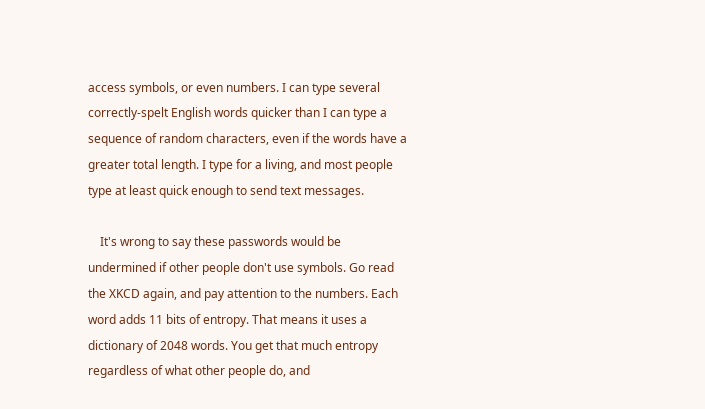access symbols, or even numbers. I can type several correctly-spelt English words quicker than I can type a sequence of random characters, even if the words have a greater total length. I type for a living, and most people type at least quick enough to send text messages.

    It's wrong to say these passwords would be undermined if other people don't use symbols. Go read the XKCD again, and pay attention to the numbers. Each word adds 11 bits of entropy. That means it uses a dictionary of 2048 words. You get that much entropy regardless of what other people do, and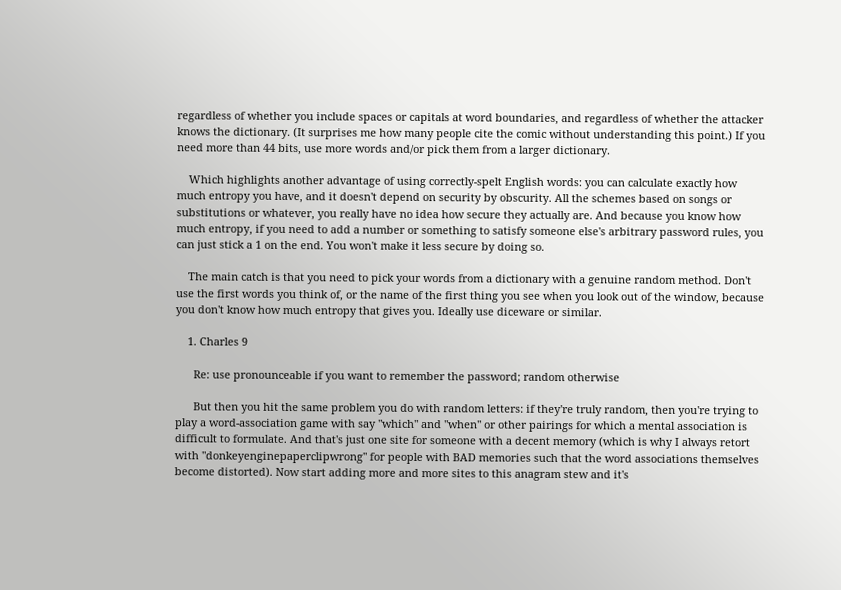regardless of whether you include spaces or capitals at word boundaries, and regardless of whether the attacker knows the dictionary. (It surprises me how many people cite the comic without understanding this point.) If you need more than 44 bits, use more words and/or pick them from a larger dictionary.

    Which highlights another advantage of using correctly-spelt English words: you can calculate exactly how much entropy you have, and it doesn't depend on security by obscurity. All the schemes based on songs or substitutions or whatever, you really have no idea how secure they actually are. And because you know how much entropy, if you need to add a number or something to satisfy someone else's arbitrary password rules, you can just stick a 1 on the end. You won't make it less secure by doing so.

    The main catch is that you need to pick your words from a dictionary with a genuine random method. Don't use the first words you think of, or the name of the first thing you see when you look out of the window, because you don't know how much entropy that gives you. Ideally use diceware or similar.

    1. Charles 9

      Re: use pronounceable if you want to remember the password; random otherwise

      But then you hit the same problem you do with random letters: if they're truly random, then you're trying to play a word-association game with say "which" and "when" or other pairings for which a mental association is difficult to formulate. And that's just one site for someone with a decent memory (which is why I always retort with "donkeyenginepaperclipwrong" for people with BAD memories such that the word associations themselves become distorted). Now start adding more and more sites to this anagram stew and it's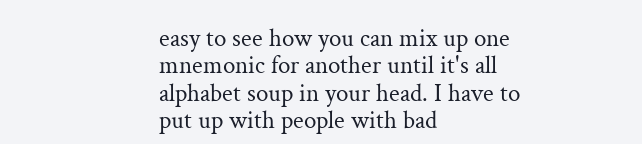easy to see how you can mix up one mnemonic for another until it's all alphabet soup in your head. I have to put up with people with bad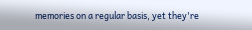memories on a regular basis, yet they're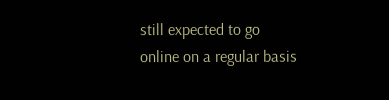still expected to go online on a regular basis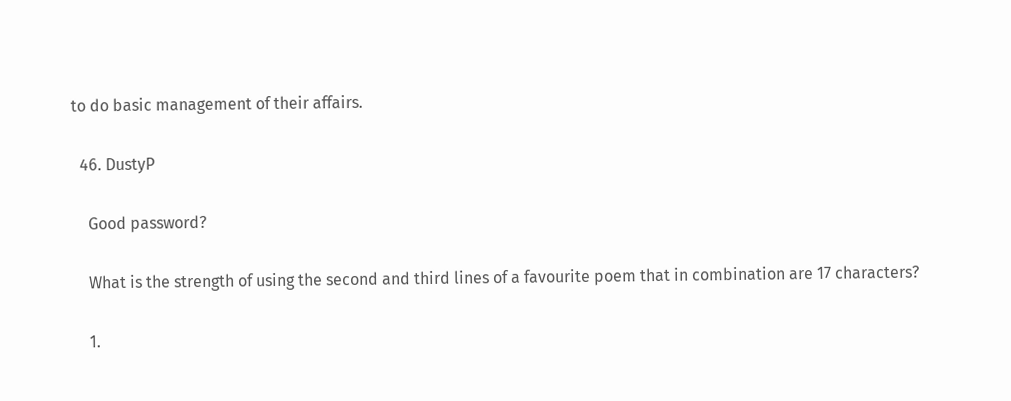to do basic management of their affairs.

  46. DustyP

    Good password?

    What is the strength of using the second and third lines of a favourite poem that in combination are 17 characters?

    1.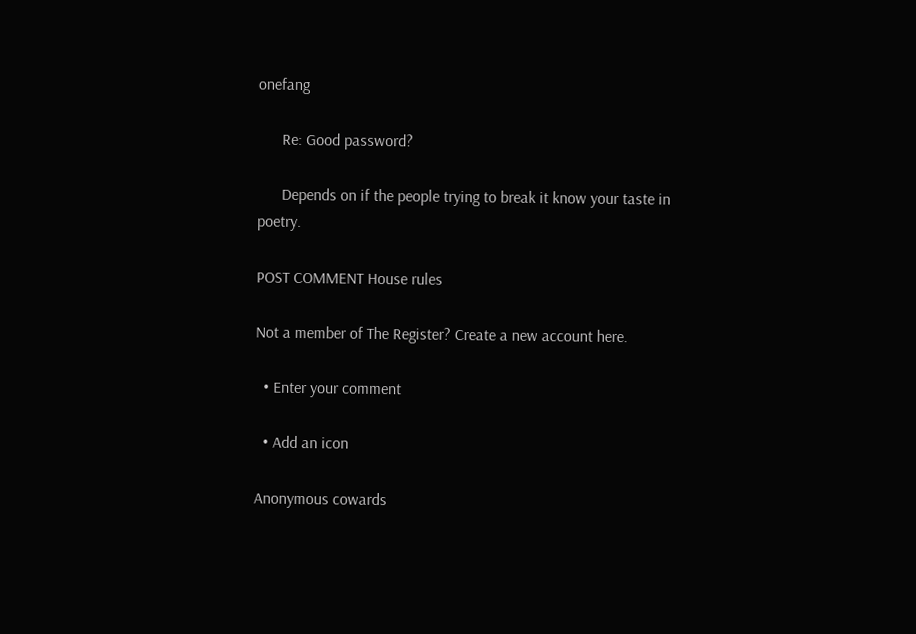onefang

      Re: Good password?

      Depends on if the people trying to break it know your taste in poetry.

POST COMMENT House rules

Not a member of The Register? Create a new account here.

  • Enter your comment

  • Add an icon

Anonymous cowards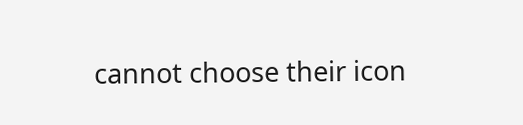cannot choose their icon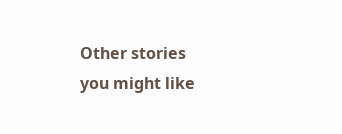Other stories you might like